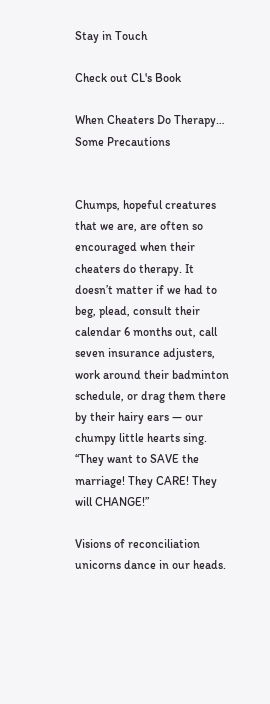Stay in Touch

Check out CL's Book

When Cheaters Do Therapy… Some Precautions


Chumps, hopeful creatures that we are, are often so encouraged when their cheaters do therapy. It doesn’t matter if we had to beg, plead, consult their calendar 6 months out, call seven insurance adjusters, work around their badminton schedule, or drag them there by their hairy ears — our chumpy little hearts sing. “They want to SAVE the marriage! They CARE! They will CHANGE!”

Visions of reconciliation unicorns dance in our heads.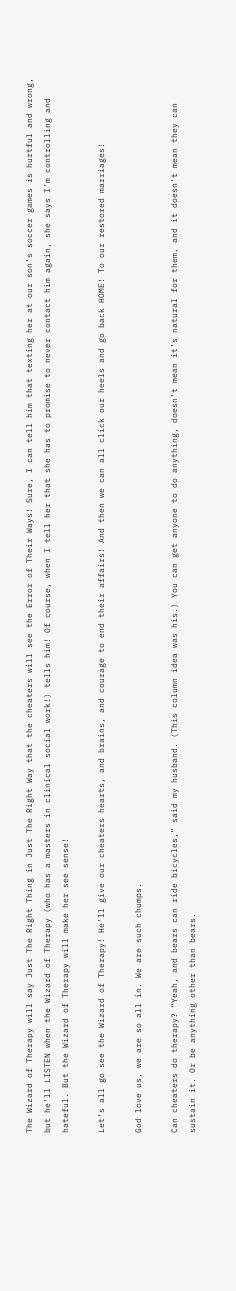The Wizard of Therapy will say Just The Right Thing in Just The Right Way that the cheaters will see the Error of Their Ways! Sure, I can tell him that texting her at our son’s soccer games is hurtful and wrong, but he’ll LISTEN when the Wizard of Therapy (who has a masters in clinical social work!) tells him! Of course, when I tell her that she has to promise to never contact him again, she says I’m controlling and hateful. But the Wizard of Therapy will make her see sense!

Let’s all go see the Wizard of Therapy! He’ll give our cheaters hearts, and brains, and courage to end their affairs! And then we can all click our heels and go back HOME! To our restored marriages!

God love us, we are so all in. We are such chumps.

Can cheaters do therapy? “Yeah, and bears can ride bicycles,” said my husband. (This column idea was his.) You can get anyone to do anything, doesn’t mean it’s natural for them, and it doesn’t mean they can sustain it. Or be anything other than bears.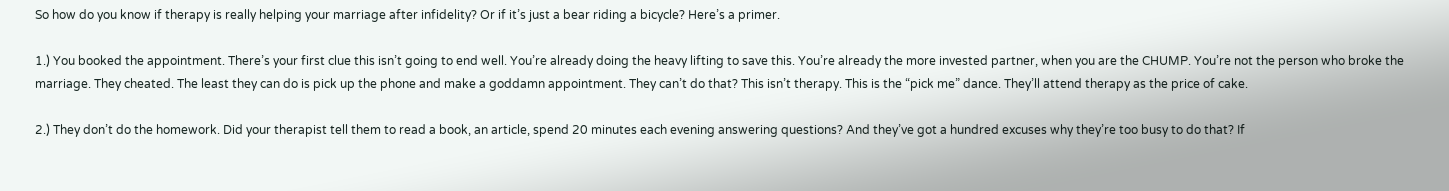So how do you know if therapy is really helping your marriage after infidelity? Or if it’s just a bear riding a bicycle? Here’s a primer.

1.) You booked the appointment. There’s your first clue this isn’t going to end well. You’re already doing the heavy lifting to save this. You’re already the more invested partner, when you are the CHUMP. You’re not the person who broke the marriage. They cheated. The least they can do is pick up the phone and make a goddamn appointment. They can’t do that? This isn’t therapy. This is the “pick me” dance. They’ll attend therapy as the price of cake.

2.) They don’t do the homework. Did your therapist tell them to read a book, an article, spend 20 minutes each evening answering questions? And they’ve got a hundred excuses why they’re too busy to do that? If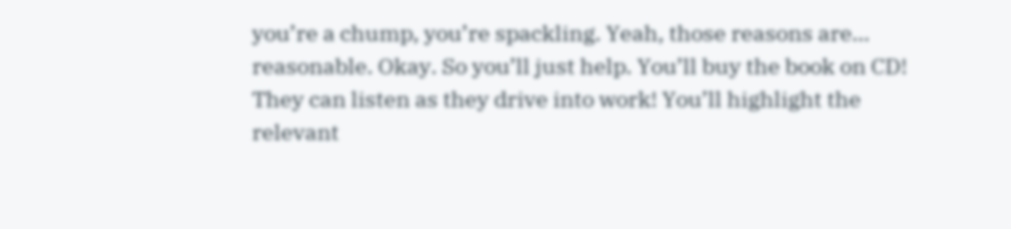you’re a chump, you’re spackling. Yeah, those reasons are… reasonable. Okay. So you’ll just help. You’ll buy the book on CD! They can listen as they drive into work! You’ll highlight the relevant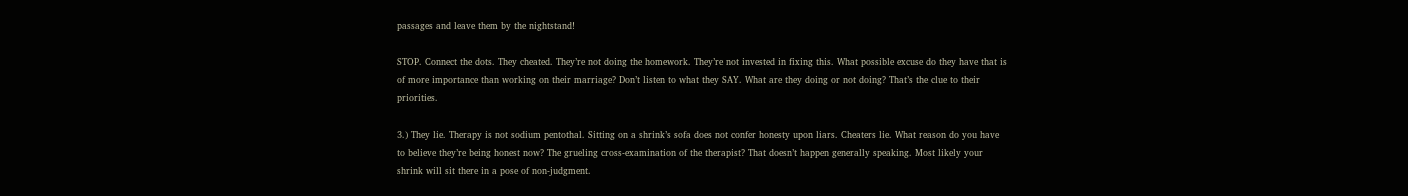passages and leave them by the nightstand!

STOP. Connect the dots. They cheated. They’re not doing the homework. They’re not invested in fixing this. What possible excuse do they have that is of more importance than working on their marriage? Don’t listen to what they SAY. What are they doing or not doing? That’s the clue to their priorities.

3.) They lie. Therapy is not sodium pentothal. Sitting on a shrink’s sofa does not confer honesty upon liars. Cheaters lie. What reason do you have to believe they’re being honest now? The grueling cross-examination of the therapist? That doesn’t happen generally speaking. Most likely your shrink will sit there in a pose of non-judgment.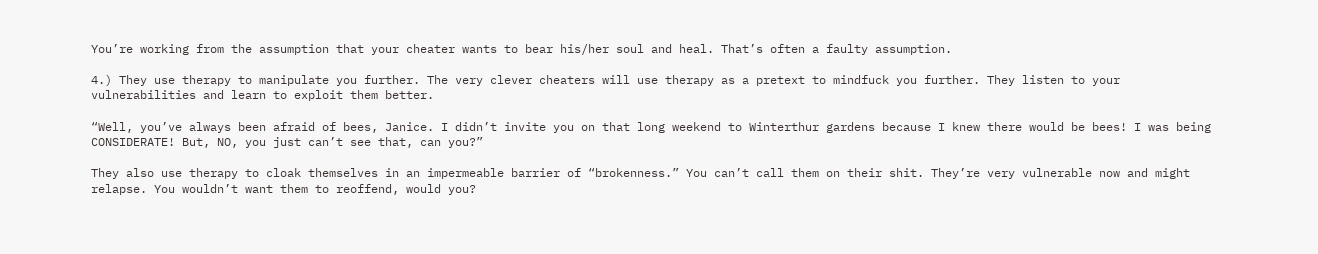You’re working from the assumption that your cheater wants to bear his/her soul and heal. That’s often a faulty assumption.

4.) They use therapy to manipulate you further. The very clever cheaters will use therapy as a pretext to mindfuck you further. They listen to your vulnerabilities and learn to exploit them better.

“Well, you’ve always been afraid of bees, Janice. I didn’t invite you on that long weekend to Winterthur gardens because I knew there would be bees! I was being CONSIDERATE! But, NO, you just can’t see that, can you?”

They also use therapy to cloak themselves in an impermeable barrier of “brokenness.” You can’t call them on their shit. They’re very vulnerable now and might relapse. You wouldn’t want them to reoffend, would you?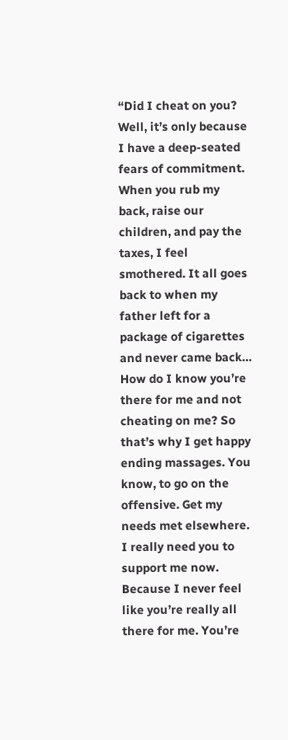“Did I cheat on you? Well, it’s only because I have a deep-seated fears of commitment. When you rub my back, raise our children, and pay the taxes, I feel smothered. It all goes back to when my father left for a package of cigarettes and never came back… How do I know you’re there for me and not cheating on me? So that’s why I get happy ending massages. You know, to go on the offensive. Get my needs met elsewhere. I really need you to support me now. Because I never feel like you’re really all there for me. You’re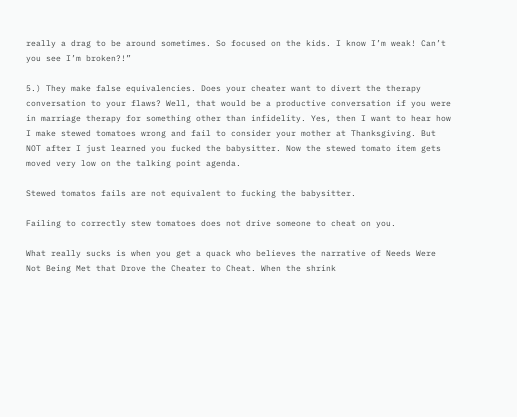really a drag to be around sometimes. So focused on the kids. I know I’m weak! Can’t you see I’m broken?!”

5.) They make false equivalencies. Does your cheater want to divert the therapy conversation to your flaws? Well, that would be a productive conversation if you were in marriage therapy for something other than infidelity. Yes, then I want to hear how I make stewed tomatoes wrong and fail to consider your mother at Thanksgiving. But NOT after I just learned you fucked the babysitter. Now the stewed tomato item gets moved very low on the talking point agenda.

Stewed tomatos fails are not equivalent to fucking the babysitter.

Failing to correctly stew tomatoes does not drive someone to cheat on you.

What really sucks is when you get a quack who believes the narrative of Needs Were Not Being Met that Drove the Cheater to Cheat. When the shrink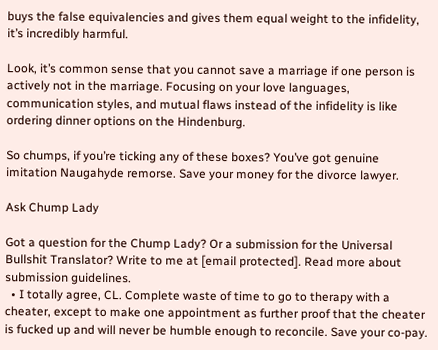buys the false equivalencies and gives them equal weight to the infidelity, it’s incredibly harmful.

Look, it’s common sense that you cannot save a marriage if one person is actively not in the marriage. Focusing on your love languages, communication styles, and mutual flaws instead of the infidelity is like ordering dinner options on the Hindenburg.

So chumps, if you’re ticking any of these boxes? You’ve got genuine imitation Naugahyde remorse. Save your money for the divorce lawyer.

Ask Chump Lady

Got a question for the Chump Lady? Or a submission for the Universal Bullshit Translator? Write to me at [email protected]. Read more about submission guidelines.
  • I totally agree, CL. Complete waste of time to go to therapy with a cheater, except to make one appointment as further proof that the cheater is fucked up and will never be humble enough to reconcile. Save your co-pay.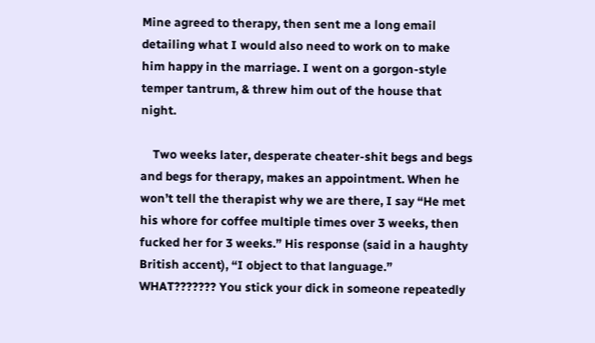Mine agreed to therapy, then sent me a long email detailing what I would also need to work on to make him happy in the marriage. I went on a gorgon-style temper tantrum, & threw him out of the house that night.

    Two weeks later, desperate cheater-shit begs and begs and begs for therapy, makes an appointment. When he won’t tell the therapist why we are there, I say “He met his whore for coffee multiple times over 3 weeks, then fucked her for 3 weeks.” His response (said in a haughty British accent), “I object to that language.” WHAT??????? You stick your dick in someone repeatedly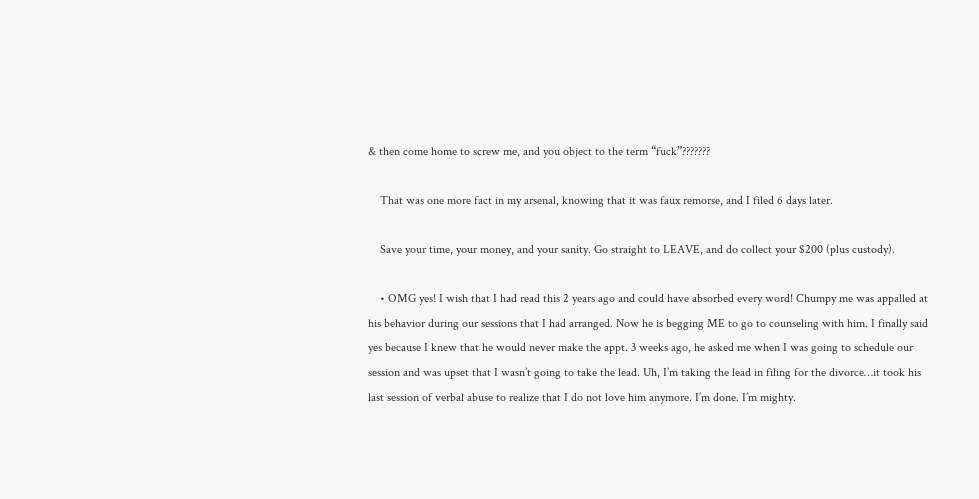& then come home to screw me, and you object to the term “fuck”???????

    That was one more fact in my arsenal, knowing that it was faux remorse, and I filed 6 days later.

    Save your time, your money, and your sanity. Go straight to LEAVE, and do collect your $200 (plus custody).

    • OMG yes! I wish that I had read this 2 years ago and could have absorbed every word! Chumpy me was appalled at his behavior during our sessions that I had arranged. Now he is begging ME to go to counseling with him. I finally said yes because I knew that he would never make the appt. 3 weeks ago, he asked me when I was going to schedule our session and was upset that I wasn’t going to take the lead. Uh, I’m taking the lead in filing for the divorce…it took his last session of verbal abuse to realize that I do not love him anymore. I’m done. I’m mighty.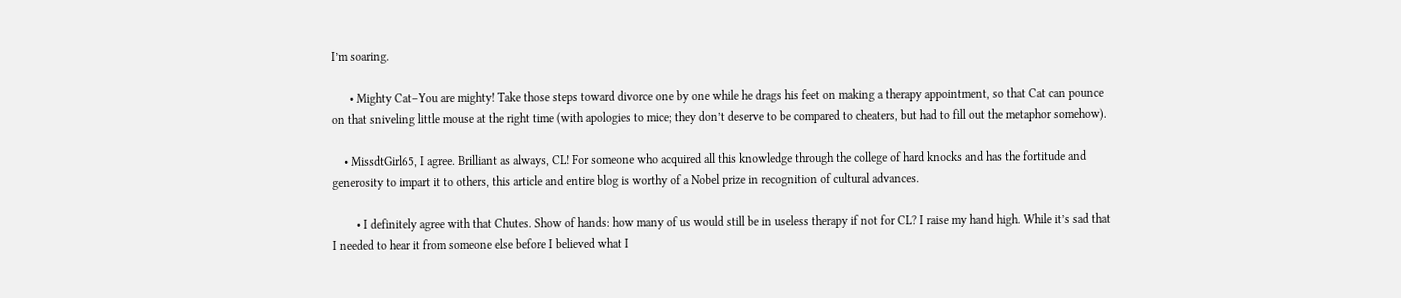I’m soaring.

      • Mighty Cat–You are mighty! Take those steps toward divorce one by one while he drags his feet on making a therapy appointment, so that Cat can pounce on that sniveling little mouse at the right time (with apologies to mice; they don’t deserve to be compared to cheaters, but had to fill out the metaphor somehow).

    • MissdtGirl65, I agree. Brilliant as always, CL! For someone who acquired all this knowledge through the college of hard knocks and has the fortitude and generosity to impart it to others, this article and entire blog is worthy of a Nobel prize in recognition of cultural advances.

        • I definitely agree with that Chutes. Show of hands: how many of us would still be in useless therapy if not for CL? I raise my hand high. While it’s sad that I needed to hear it from someone else before I believed what I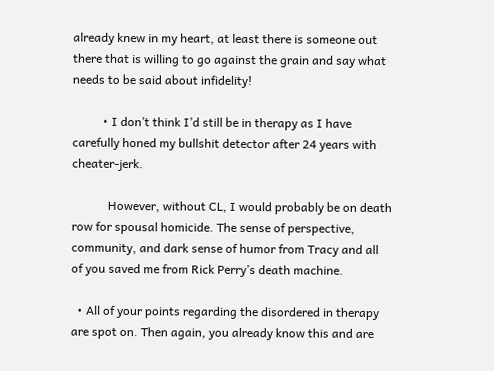already knew in my heart, at least there is someone out there that is willing to go against the grain and say what needs to be said about infidelity!

          • I don’t think I’d still be in therapy as I have carefully honed my bullshit detector after 24 years with cheater-jerk.

            However, without CL, I would probably be on death row for spousal homicide. The sense of perspective, community, and dark sense of humor from Tracy and all of you saved me from Rick Perry’s death machine.

  • All of your points regarding the disordered in therapy are spot on. Then again, you already know this and are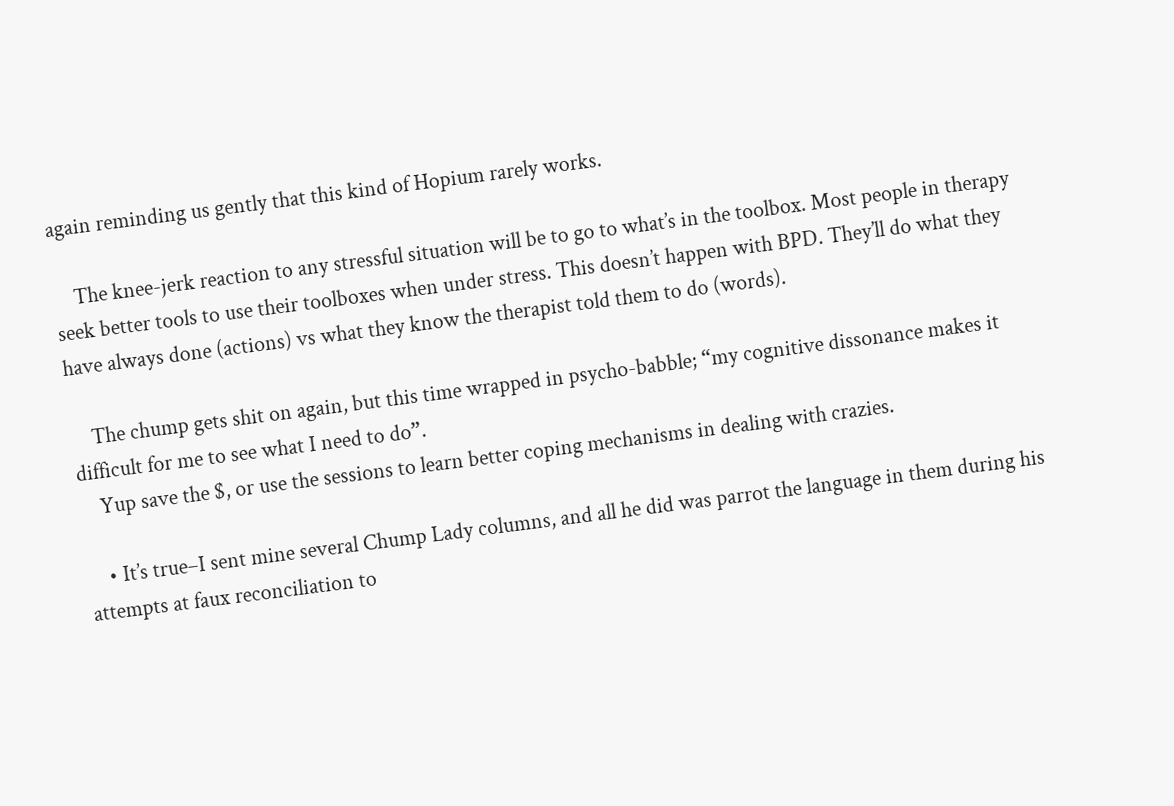again reminding us gently that this kind of Hopium rarely works.

    The knee-jerk reaction to any stressful situation will be to go to what’s in the toolbox. Most people in therapy seek better tools to use their toolboxes when under stress. This doesn’t happen with BPD. They’ll do what they have always done (actions) vs what they know the therapist told them to do (words).

    The chump gets shit on again, but this time wrapped in psycho-babble; “my cognitive dissonance makes it difficult for me to see what I need to do”.
    Yup save the $, or use the sessions to learn better coping mechanisms in dealing with crazies.

    • It’s true–I sent mine several Chump Lady columns, and all he did was parrot the language in them during his attempts at faux reconciliation to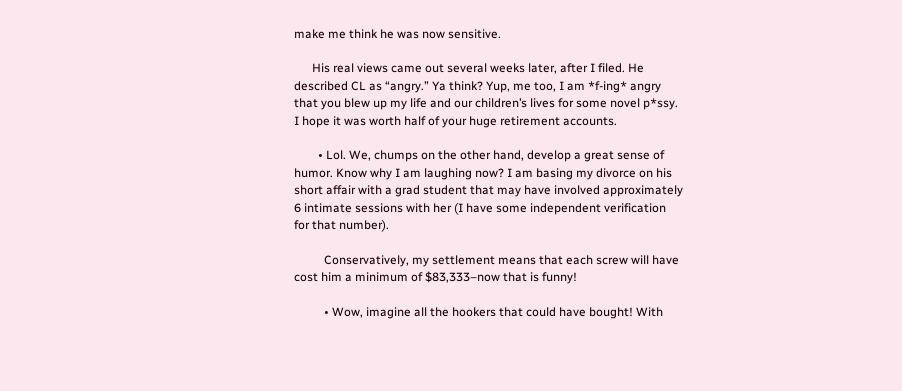make me think he was now sensitive.

      His real views came out several weeks later, after I filed. He described CL as “angry.” Ya think? Yup, me too, I am *f-ing* angry that you blew up my life and our children’s lives for some novel p*ssy. I hope it was worth half of your huge retirement accounts.

        • Lol. We, chumps on the other hand, develop a great sense of humor. Know why I am laughing now? I am basing my divorce on his short affair with a grad student that may have involved approximately 6 intimate sessions with her (I have some independent verification for that number).

          Conservatively, my settlement means that each screw will have cost him a minimum of $83,333–now that is funny!

          • Wow, imagine all the hookers that could have bought! With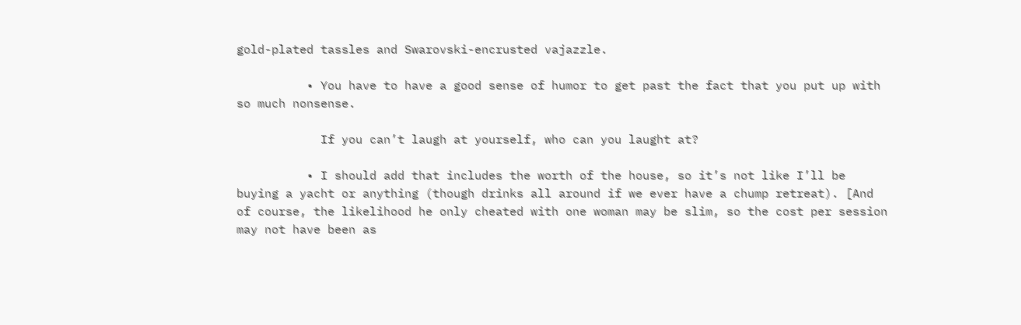gold-plated tassles and Swarovski-encrusted vajazzle.

          • You have to have a good sense of humor to get past the fact that you put up with so much nonsense.

            If you can’t laugh at yourself, who can you laught at?

          • I should add that includes the worth of the house, so it’s not like I’ll be buying a yacht or anything (though drinks all around if we ever have a chump retreat). [And of course, the likelihood he only cheated with one woman may be slim, so the cost per session may not have been as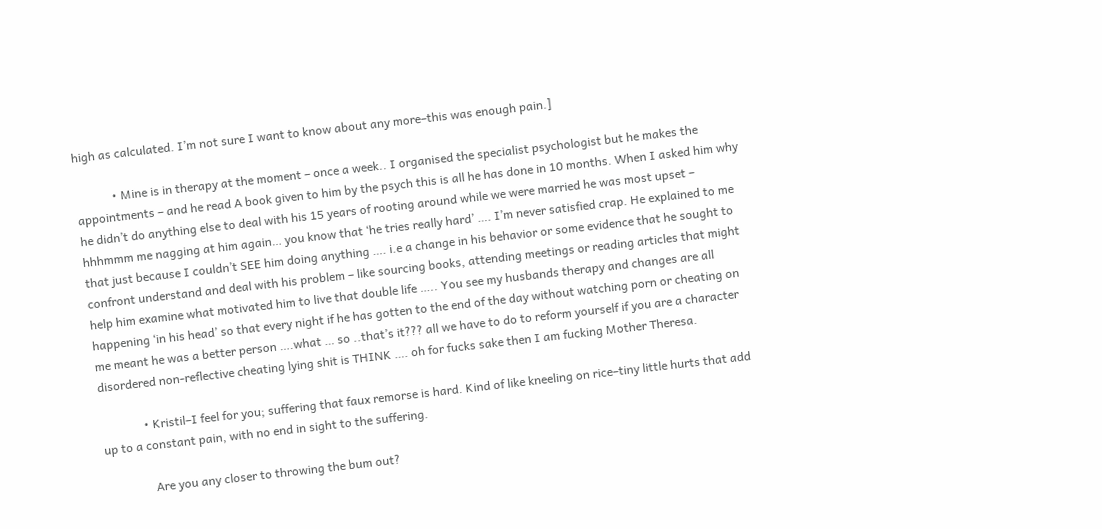high as calculated. I’m not sure I want to know about any more–this was enough pain.]

            • Mine is in therapy at the moment – once a week.. I organised the specialist psychologist but he makes the appointments – and he read A book given to him by the psych this is all he has done in 10 months. When I asked him why he didn’t do anything else to deal with his 15 years of rooting around while we were married he was most upset – hhhmmm me nagging at him again… you know that ‘he tries really hard’ …. I’m never satisfied crap. He explained to me that just because I couldn’t SEE him doing anything …. i.e a change in his behavior or some evidence that he sought to confront understand and deal with his problem – like sourcing books, attending meetings or reading articles that might help him examine what motivated him to live that double life ….. You see my husbands therapy and changes are all happening ‘in his head’ so that every night if he has gotten to the end of the day without watching porn or cheating on me meant he was a better person ….what … so ..that’s it??? all we have to do to reform yourself if you are a character disordered non-reflective cheating lying shit is THINK …. oh for fucks sake then I am fucking Mother Theresa.

              • Kristil–I feel for you; suffering that faux remorse is hard. Kind of like kneeling on rice–tiny little hurts that add up to a constant pain, with no end in sight to the suffering.

                Are you any closer to throwing the bum out?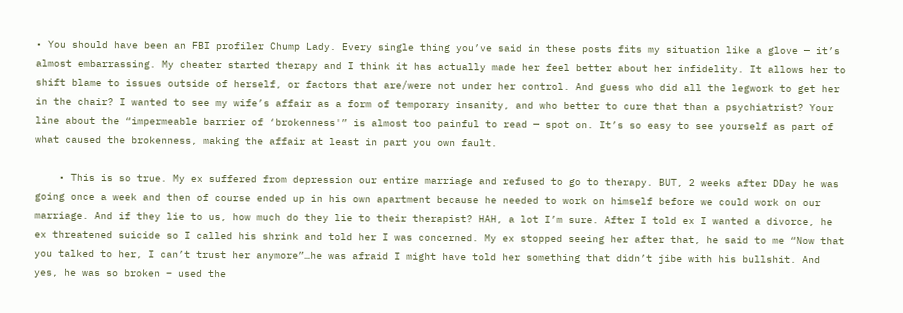• You should have been an FBI profiler Chump Lady. Every single thing you’ve said in these posts fits my situation like a glove — it’s almost embarrassing. My cheater started therapy and I think it has actually made her feel better about her infidelity. It allows her to shift blame to issues outside of herself, or factors that are/were not under her control. And guess who did all the legwork to get her in the chair? I wanted to see my wife’s affair as a form of temporary insanity, and who better to cure that than a psychiatrist? Your line about the “impermeable barrier of ‘brokenness'” is almost too painful to read — spot on. It’s so easy to see yourself as part of what caused the brokenness, making the affair at least in part you own fault.

    • This is so true. My ex suffered from depression our entire marriage and refused to go to therapy. BUT, 2 weeks after DDay he was going once a week and then of course ended up in his own apartment because he needed to work on himself before we could work on our marriage. And if they lie to us, how much do they lie to their therapist? HAH, a lot I’m sure. After I told ex I wanted a divorce, he ex threatened suicide so I called his shrink and told her I was concerned. My ex stopped seeing her after that, he said to me “Now that you talked to her, I can’t trust her anymore”…he was afraid I might have told her something that didn’t jibe with his bullshit. And yes, he was so broken – used the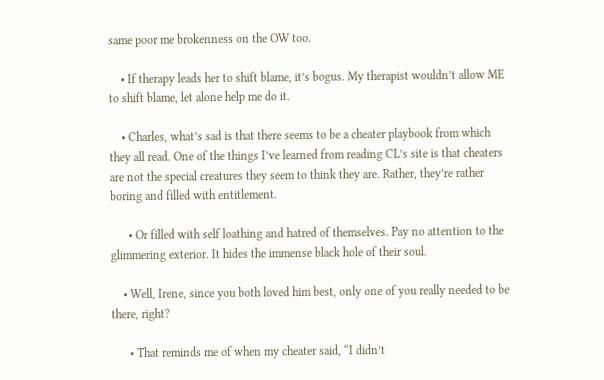same poor me brokenness on the OW too.

    • If therapy leads her to shift blame, it’s bogus. My therapist wouldn’t allow ME to shift blame, let alone help me do it.

    • Charles, what’s sad is that there seems to be a cheater playbook from which they all read. One of the things I’ve learned from reading CL’s site is that cheaters are not the special creatures they seem to think they are. Rather, they’re rather boring and filled with entitlement.

      • Or filled with self loathing and hatred of themselves. Pay no attention to the glimmering exterior. It hides the immense black hole of their soul.

    • Well, Irene, since you both loved him best, only one of you really needed to be there, right?

      • That reminds me of when my cheater said, “I didn’t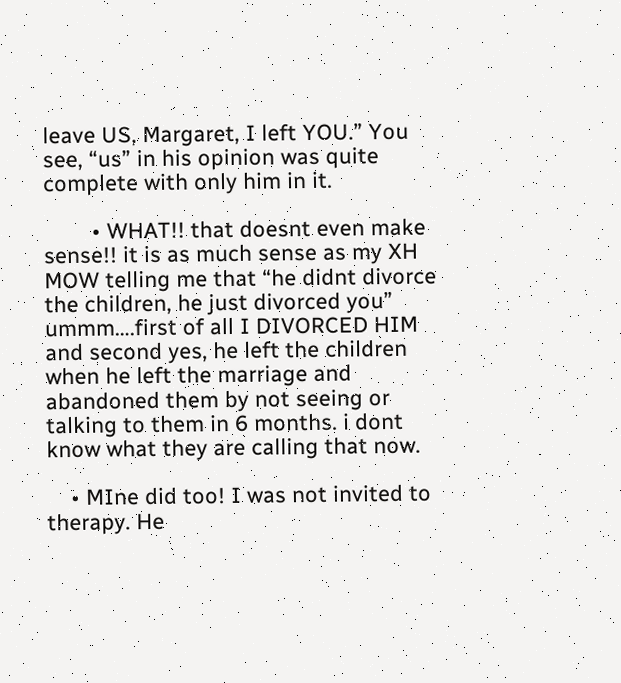leave US, Margaret, I left YOU.” You see, “us” in his opinion was quite complete with only him in it.

        • WHAT!! that doesnt even make sense!! it is as much sense as my XH MOW telling me that “he didnt divorce the children, he just divorced you” ummm….first of all I DIVORCED HIM and second yes, he left the children when he left the marriage and abandoned them by not seeing or talking to them in 6 months. i dont know what they are calling that now.

    • MIne did too! I was not invited to therapy. He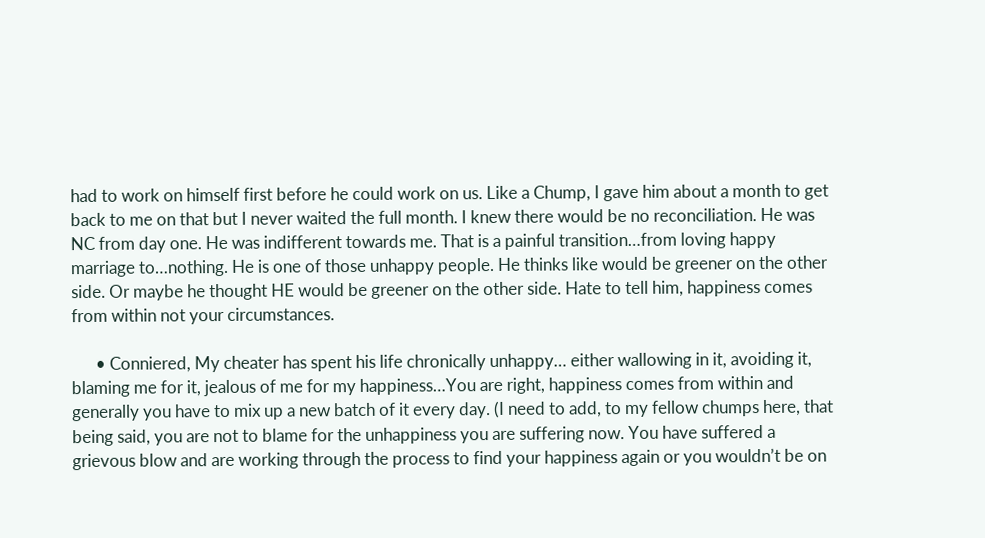had to work on himself first before he could work on us. Like a Chump, I gave him about a month to get back to me on that but I never waited the full month. I knew there would be no reconciliation. He was NC from day one. He was indifferent towards me. That is a painful transition…from loving happy marriage to…nothing. He is one of those unhappy people. He thinks like would be greener on the other side. Or maybe he thought HE would be greener on the other side. Hate to tell him, happiness comes from within not your circumstances.

      • Conniered, My cheater has spent his life chronically unhappy… either wallowing in it, avoiding it, blaming me for it, jealous of me for my happiness…You are right, happiness comes from within and generally you have to mix up a new batch of it every day. (I need to add, to my fellow chumps here, that being said, you are not to blame for the unhappiness you are suffering now. You have suffered a grievous blow and are working through the process to find your happiness again or you wouldn’t be on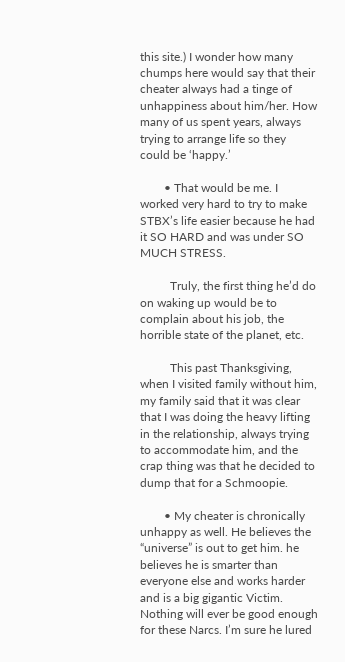this site.) I wonder how many chumps here would say that their cheater always had a tinge of unhappiness about him/her. How many of us spent years, always trying to arrange life so they could be ‘happy.’

        • That would be me. I worked very hard to try to make STBX’s life easier because he had it SO HARD and was under SO MUCH STRESS.

          Truly, the first thing he’d do on waking up would be to complain about his job, the horrible state of the planet, etc.

          This past Thanksgiving, when I visited family without him, my family said that it was clear that I was doing the heavy lifting in the relationship, always trying to accommodate him, and the crap thing was that he decided to dump that for a Schmoopie.

        • My cheater is chronically unhappy as well. He believes the “universe” is out to get him. he believes he is smarter than everyone else and works harder and is a big gigantic Victim. Nothing will ever be good enough for these Narcs. I’m sure he lured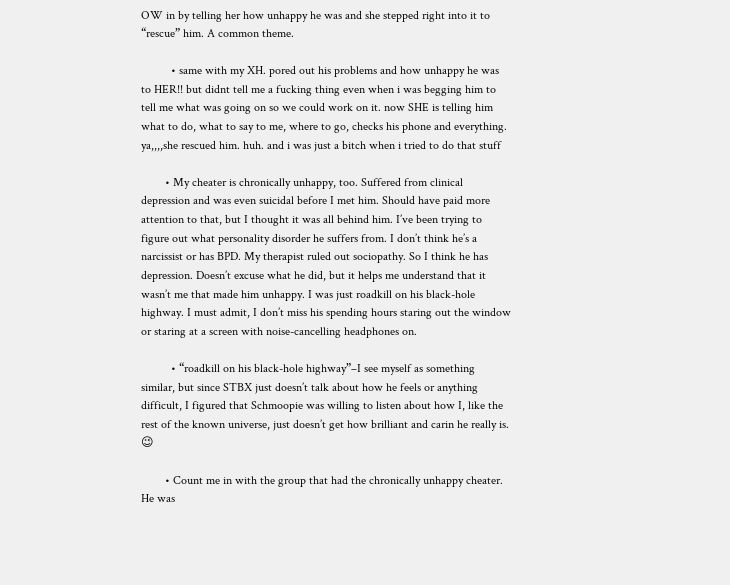OW in by telling her how unhappy he was and she stepped right into it to “rescue” him. A common theme.

          • same with my XH. pored out his problems and how unhappy he was to HER!! but didnt tell me a fucking thing even when i was begging him to tell me what was going on so we could work on it. now SHE is telling him what to do, what to say to me, where to go, checks his phone and everything. ya,,,,she rescued him. huh. and i was just a bitch when i tried to do that stuff

        • My cheater is chronically unhappy, too. Suffered from clinical depression and was even suicidal before I met him. Should have paid more attention to that, but I thought it was all behind him. I’ve been trying to figure out what personality disorder he suffers from. I don’t think he’s a narcissist or has BPD. My therapist ruled out sociopathy. So I think he has depression. Doesn’t excuse what he did, but it helps me understand that it wasn’t me that made him unhappy. I was just roadkill on his black-hole highway. I must admit, I don’t miss his spending hours staring out the window or staring at a screen with noise-cancelling headphones on.

          • “roadkill on his black-hole highway”–I see myself as something similar, but since STBX just doesn’t talk about how he feels or anything difficult, I figured that Schmoopie was willing to listen about how I, like the rest of the known universe, just doesn’t get how brilliant and carin he really is. 😉

        • Count me in with the group that had the chronically unhappy cheater. He was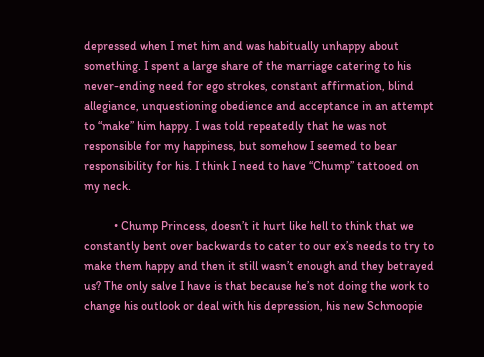depressed when I met him and was habitually unhappy about something. I spent a large share of the marriage catering to his never-ending need for ego strokes, constant affirmation, blind allegiance, unquestioning obedience and acceptance in an attempt to “make” him happy. I was told repeatedly that he was not responsible for my happiness, but somehow I seemed to bear responsibility for his. I think I need to have “Chump” tattooed on my neck.

          • Chump Princess, doesn’t it hurt like hell to think that we constantly bent over backwards to cater to our ex’s needs to try to make them happy and then it still wasn’t enough and they betrayed us? The only salve I have is that because he’s not doing the work to change his outlook or deal with his depression, his new Schmoopie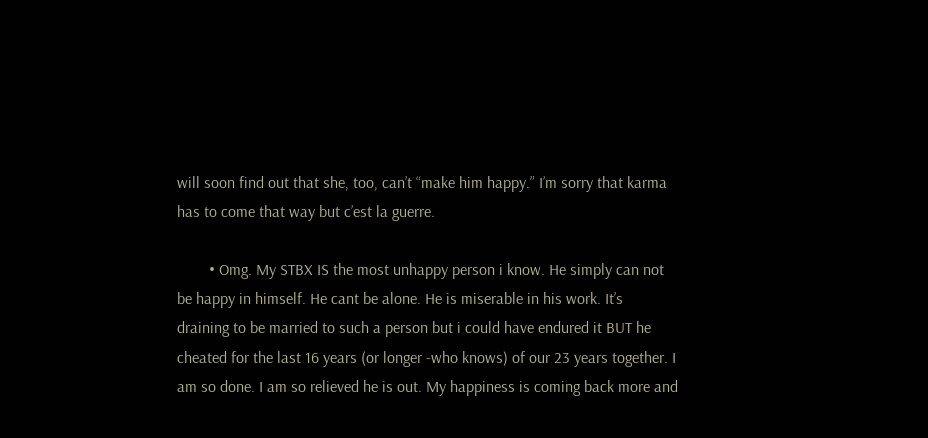will soon find out that she, too, can’t “make him happy.” I’m sorry that karma has to come that way but c’est la guerre.

        • Omg. My STBX IS the most unhappy person i know. He simply can not be happy in himself. He cant be alone. He is miserable in his work. It’s draining to be married to such a person but i could have endured it BUT he cheated for the last 16 years (or longer -who knows) of our 23 years together. I am so done. I am so relieved he is out. My happiness is coming back more and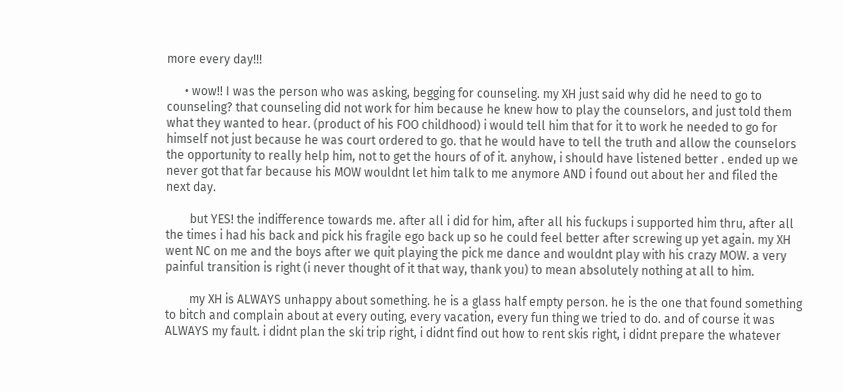more every day!!!

      • wow!! I was the person who was asking, begging for counseling. my XH just said why did he need to go to counseling? that counseling did not work for him because he knew how to play the counselors, and just told them what they wanted to hear. (product of his FOO childhood) i would tell him that for it to work he needed to go for himself not just because he was court ordered to go. that he would have to tell the truth and allow the counselors the opportunity to really help him, not to get the hours of of it. anyhow, i should have listened better . ended up we never got that far because his MOW wouldnt let him talk to me anymore AND i found out about her and filed the next day.

        but YES! the indifference towards me. after all i did for him, after all his fuckups i supported him thru, after all the times i had his back and pick his fragile ego back up so he could feel better after screwing up yet again. my XH went NC on me and the boys after we quit playing the pick me dance and wouldnt play with his crazy MOW. a very painful transition is right (i never thought of it that way, thank you) to mean absolutely nothing at all to him.

        my XH is ALWAYS unhappy about something. he is a glass half empty person. he is the one that found something to bitch and complain about at every outing, every vacation, every fun thing we tried to do. and of course it was ALWAYS my fault. i didnt plan the ski trip right, i didnt find out how to rent skis right, i didnt prepare the whatever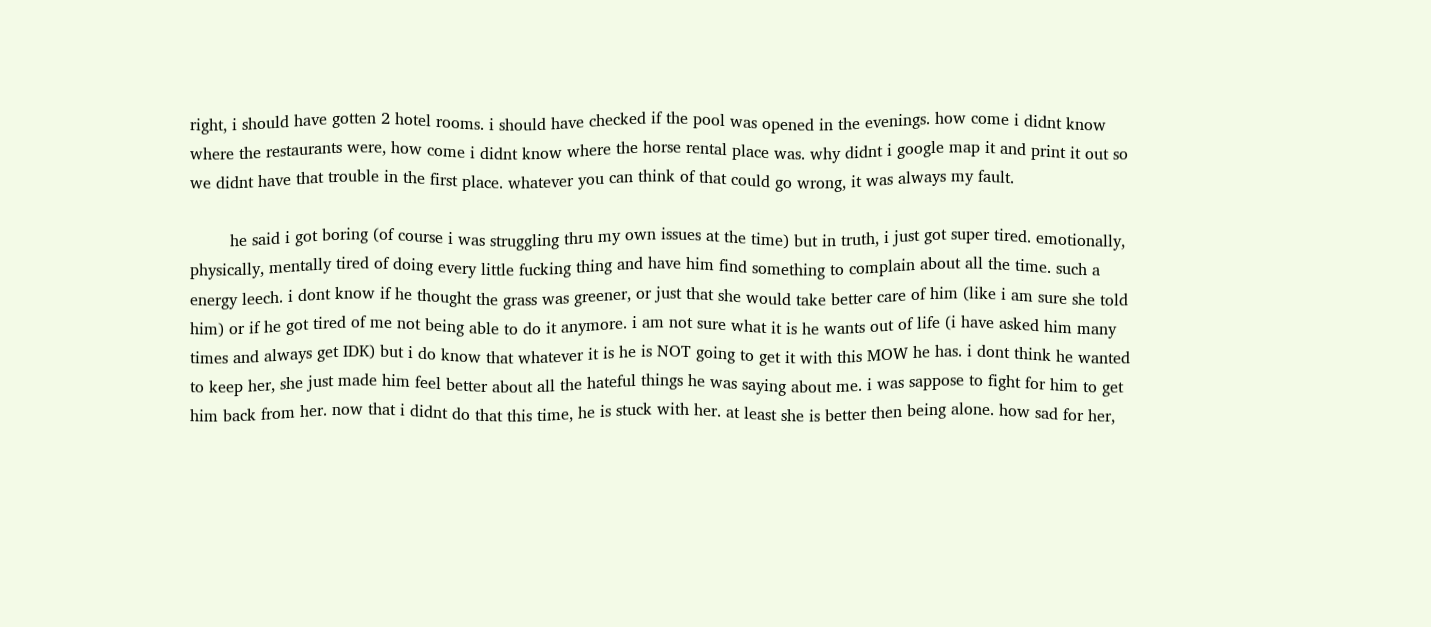right, i should have gotten 2 hotel rooms. i should have checked if the pool was opened in the evenings. how come i didnt know where the restaurants were, how come i didnt know where the horse rental place was. why didnt i google map it and print it out so we didnt have that trouble in the first place. whatever you can think of that could go wrong, it was always my fault.

        he said i got boring (of course i was struggling thru my own issues at the time) but in truth, i just got super tired. emotionally, physically, mentally tired of doing every little fucking thing and have him find something to complain about all the time. such a energy leech. i dont know if he thought the grass was greener, or just that she would take better care of him (like i am sure she told him) or if he got tired of me not being able to do it anymore. i am not sure what it is he wants out of life (i have asked him many times and always get IDK) but i do know that whatever it is he is NOT going to get it with this MOW he has. i dont think he wanted to keep her, she just made him feel better about all the hateful things he was saying about me. i was sappose to fight for him to get him back from her. now that i didnt do that this time, he is stuck with her. at least she is better then being alone. how sad for her,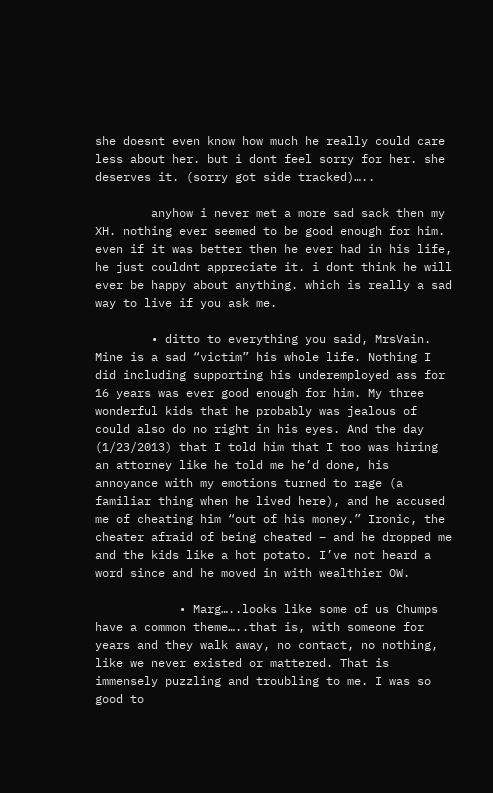she doesnt even know how much he really could care less about her. but i dont feel sorry for her. she deserves it. (sorry got side tracked)…..

        anyhow i never met a more sad sack then my XH. nothing ever seemed to be good enough for him. even if it was better then he ever had in his life, he just couldnt appreciate it. i dont think he will ever be happy about anything. which is really a sad way to live if you ask me.

        • ditto to everything you said, MrsVain. Mine is a sad “victim” his whole life. Nothing I did including supporting his underemployed ass for 16 years was ever good enough for him. My three wonderful kids that he probably was jealous of could also do no right in his eyes. And the day (1/23/2013) that I told him that I too was hiring an attorney like he told me he’d done, his annoyance with my emotions turned to rage (a familiar thing when he lived here), and he accused me of cheating him “out of his money.” Ironic, the cheater afraid of being cheated – and he dropped me and the kids like a hot potato. I’ve not heard a word since and he moved in with wealthier OW.

            • Marg…..looks like some of us Chumps have a common theme…..that is, with someone for years and they walk away, no contact, no nothing, like we never existed or mattered. That is immensely puzzling and troubling to me. I was so good to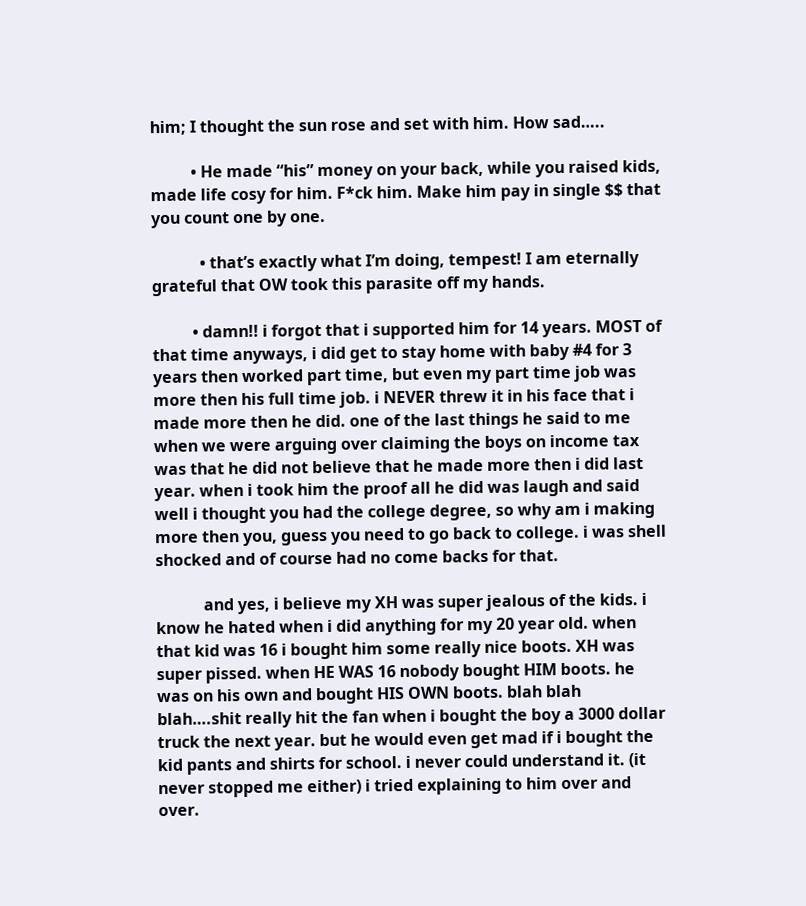him; I thought the sun rose and set with him. How sad…..

          • He made “his” money on your back, while you raised kids, made life cosy for him. F*ck him. Make him pay in single $$ that you count one by one.

            • that’s exactly what I’m doing, tempest! I am eternally grateful that OW took this parasite off my hands.

          • damn!! i forgot that i supported him for 14 years. MOST of that time anyways, i did get to stay home with baby #4 for 3 years then worked part time, but even my part time job was more then his full time job. i NEVER threw it in his face that i made more then he did. one of the last things he said to me when we were arguing over claiming the boys on income tax was that he did not believe that he made more then i did last year. when i took him the proof all he did was laugh and said well i thought you had the college degree, so why am i making more then you, guess you need to go back to college. i was shell shocked and of course had no come backs for that.

            and yes, i believe my XH was super jealous of the kids. i know he hated when i did anything for my 20 year old. when that kid was 16 i bought him some really nice boots. XH was super pissed. when HE WAS 16 nobody bought HIM boots. he was on his own and bought HIS OWN boots. blah blah blah….shit really hit the fan when i bought the boy a 3000 dollar truck the next year. but he would even get mad if i bought the kid pants and shirts for school. i never could understand it. (it never stopped me either) i tried explaining to him over and over.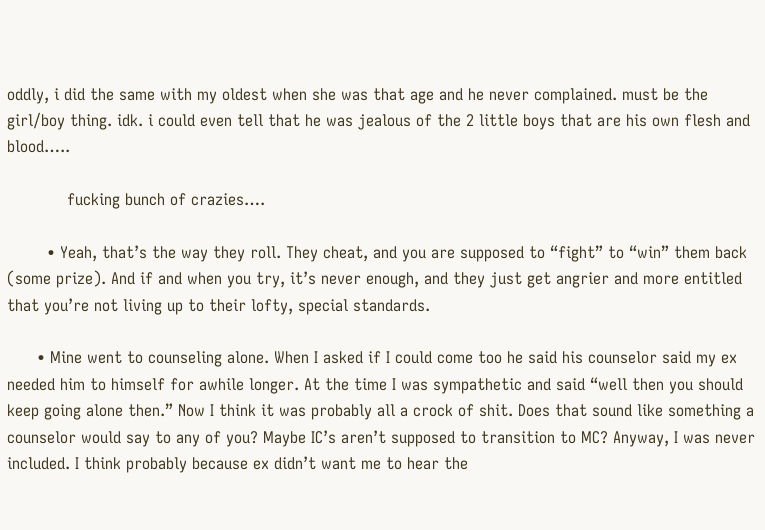oddly, i did the same with my oldest when she was that age and he never complained. must be the girl/boy thing. idk. i could even tell that he was jealous of the 2 little boys that are his own flesh and blood…..

            fucking bunch of crazies….

        • Yeah, that’s the way they roll. They cheat, and you are supposed to “fight” to “win” them back (some prize). And if and when you try, it’s never enough, and they just get angrier and more entitled that you’re not living up to their lofty, special standards.

      • Mine went to counseling alone. When I asked if I could come too he said his counselor said my ex needed him to himself for awhile longer. At the time I was sympathetic and said “well then you should keep going alone then.” Now I think it was probably all a crock of shit. Does that sound like something a counselor would say to any of you? Maybe IC’s aren’t supposed to transition to MC? Anyway, I was never included. I think probably because ex didn’t want me to hear the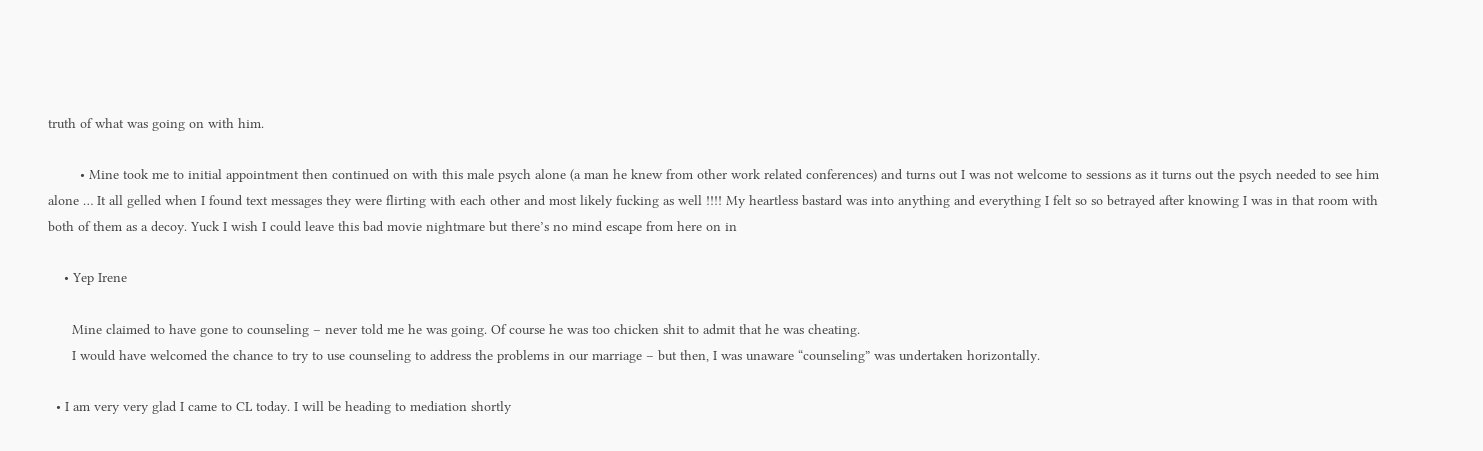truth of what was going on with him.

        • Mine took me to initial appointment then continued on with this male psych alone (a man he knew from other work related conferences) and turns out I was not welcome to sessions as it turns out the psych needed to see him alone … It all gelled when I found text messages they were flirting with each other and most likely fucking as well !!!! My heartless bastard was into anything and everything I felt so so betrayed after knowing I was in that room with both of them as a decoy. Yuck I wish I could leave this bad movie nightmare but there’s no mind escape from here on in

    • Yep Irene

      Mine claimed to have gone to counseling – never told me he was going. Of course he was too chicken shit to admit that he was cheating.
      I would have welcomed the chance to try to use counseling to address the problems in our marriage – but then, I was unaware “counseling” was undertaken horizontally.

  • I am very very glad I came to CL today. I will be heading to mediation shortly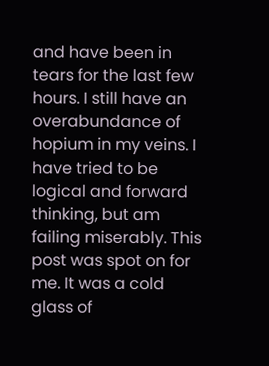and have been in tears for the last few hours. I still have an overabundance of hopium in my veins. I have tried to be logical and forward thinking, but am failing miserably. This post was spot on for me. It was a cold glass of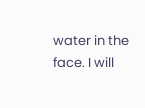water in the face. I will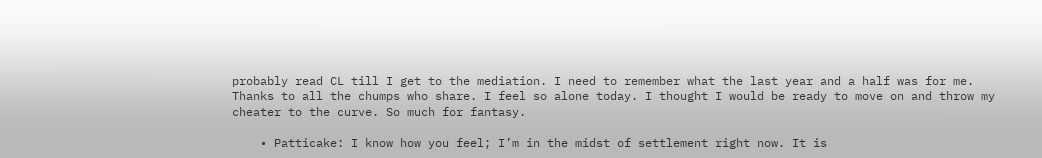probably read CL till I get to the mediation. I need to remember what the last year and a half was for me. Thanks to all the chumps who share. I feel so alone today. I thought I would be ready to move on and throw my cheater to the curve. So much for fantasy.

    • Patticake: I know how you feel; I’m in the midst of settlement right now. It is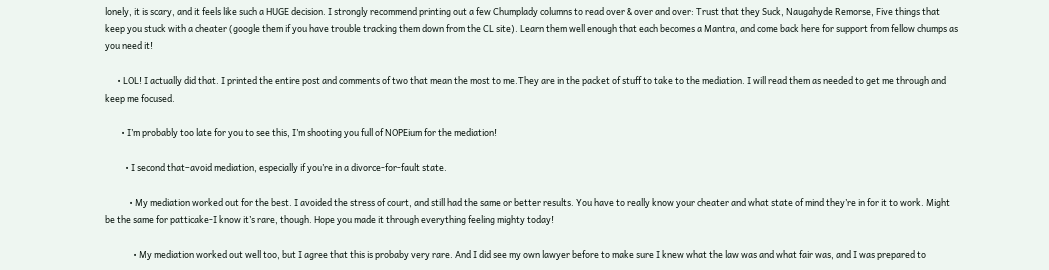lonely, it is scary, and it feels like such a HUGE decision. I strongly recommend printing out a few Chumplady columns to read over & over and over: Trust that they Suck, Naugahyde Remorse, Five things that keep you stuck with a cheater (google them if you have trouble tracking them down from the CL site). Learn them well enough that each becomes a Mantra, and come back here for support from fellow chumps as you need it!

      • LOL! I actually did that. I printed the entire post and comments of two that mean the most to me.They are in the packet of stuff to take to the mediation. I will read them as needed to get me through and keep me focused.

        • I’m probably too late for you to see this, I’m shooting you full of NOPEium for the mediation!

          • I second that–avoid mediation, especially if you’re in a divorce-for-fault state.

            • My mediation worked out for the best. I avoided the stress of court, and still had the same or better results. You have to really know your cheater and what state of mind they’re in for it to work. Might be the same for patticake-I know it’s rare, though. Hope you made it through everything feeling mighty today!

              • My mediation worked out well too, but I agree that this is probaby very rare. And I did see my own lawyer before to make sure I knew what the law was and what fair was, and I was prepared to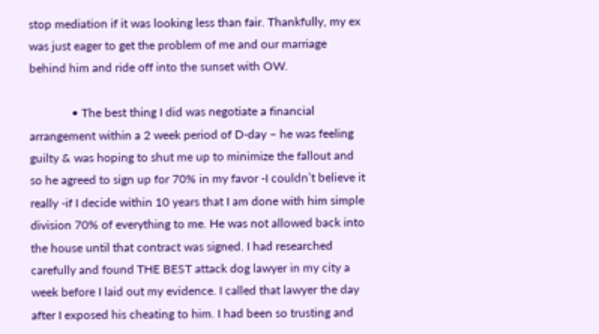stop mediation if it was looking less than fair. Thankfully, my ex was just eager to get the problem of me and our marriage behind him and ride off into the sunset with OW.

              • The best thing I did was negotiate a financial arrangement within a 2 week period of D-day – he was feeling guilty & was hoping to shut me up to minimize the fallout and so he agreed to sign up for 70% in my favor -I couldn’t believe it really -if I decide within 10 years that I am done with him simple division 70% of everything to me. He was not allowed back into the house until that contract was signed. I had researched carefully and found THE BEST attack dog lawyer in my city a week before I laid out my evidence. I called that lawyer the day after I exposed his cheating to him. I had been so trusting and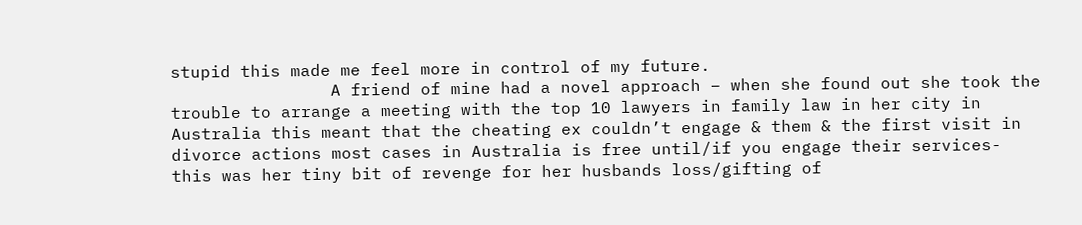stupid this made me feel more in control of my future.
                A friend of mine had a novel approach – when she found out she took the trouble to arrange a meeting with the top 10 lawyers in family law in her city in Australia this meant that the cheating ex couldn’t engage & them & the first visit in divorce actions most cases in Australia is free until/if you engage their services- this was her tiny bit of revenge for her husbands loss/gifting of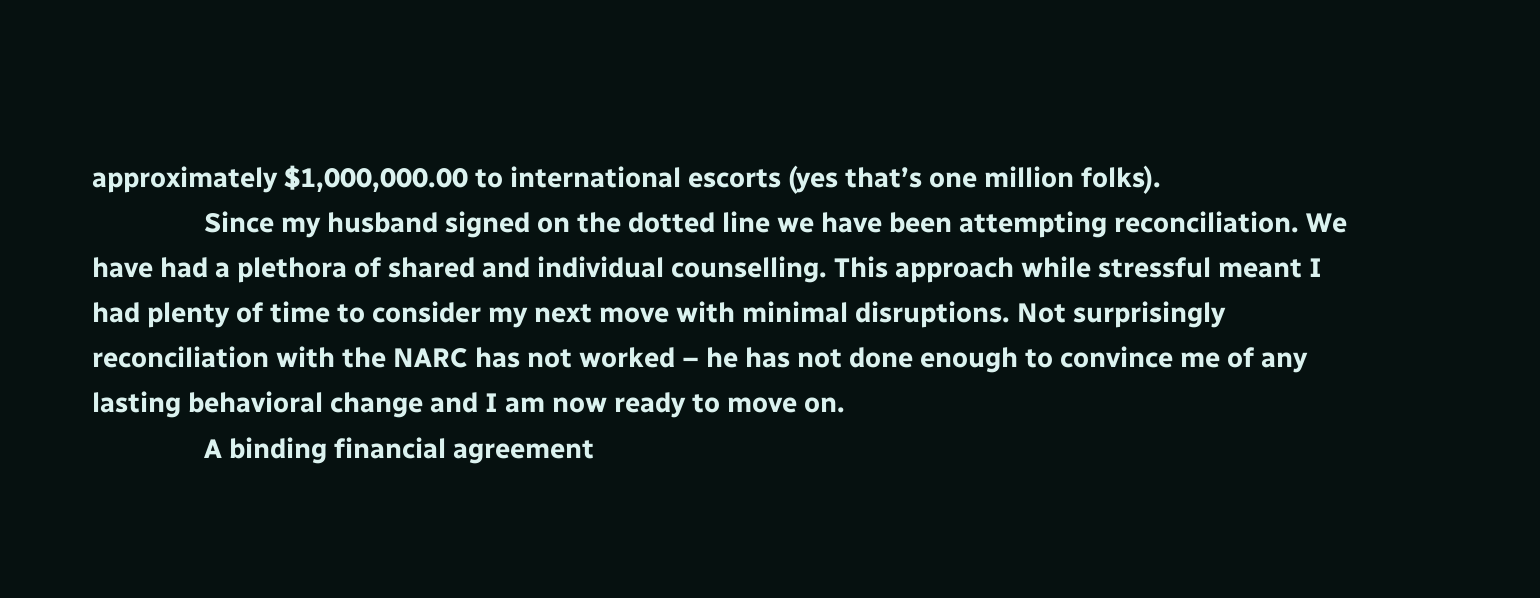approximately $1,000,000.00 to international escorts (yes that’s one million folks).
                Since my husband signed on the dotted line we have been attempting reconciliation. We have had a plethora of shared and individual counselling. This approach while stressful meant I had plenty of time to consider my next move with minimal disruptions. Not surprisingly reconciliation with the NARC has not worked – he has not done enough to convince me of any lasting behavioral change and I am now ready to move on.
                A binding financial agreement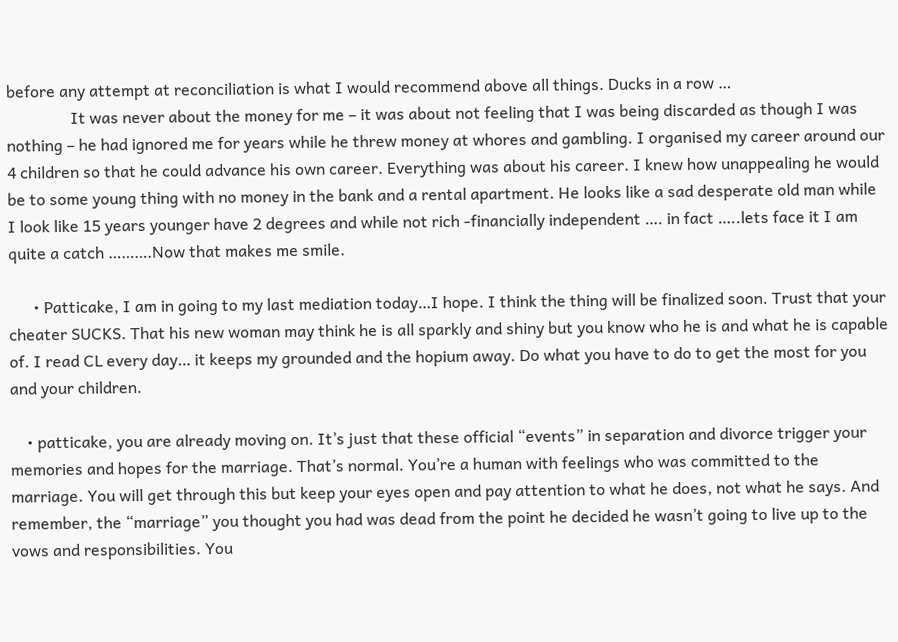before any attempt at reconciliation is what I would recommend above all things. Ducks in a row …
                It was never about the money for me – it was about not feeling that I was being discarded as though I was nothing – he had ignored me for years while he threw money at whores and gambling. I organised my career around our 4 children so that he could advance his own career. Everything was about his career. I knew how unappealing he would be to some young thing with no money in the bank and a rental apartment. He looks like a sad desperate old man while I look like 15 years younger have 2 degrees and while not rich -financially independent …. in fact …..lets face it I am quite a catch ……….Now that makes me smile.

      • Patticake, I am in going to my last mediation today…I hope. I think the thing will be finalized soon. Trust that your cheater SUCKS. That his new woman may think he is all sparkly and shiny but you know who he is and what he is capable of. I read CL every day… it keeps my grounded and the hopium away. Do what you have to do to get the most for you and your children.

    • patticake, you are already moving on. It’s just that these official “events” in separation and divorce trigger your memories and hopes for the marriage. That’s normal. You’re a human with feelings who was committed to the marriage. You will get through this but keep your eyes open and pay attention to what he does, not what he says. And remember, the “marriage” you thought you had was dead from the point he decided he wasn’t going to live up to the vows and responsibilities. You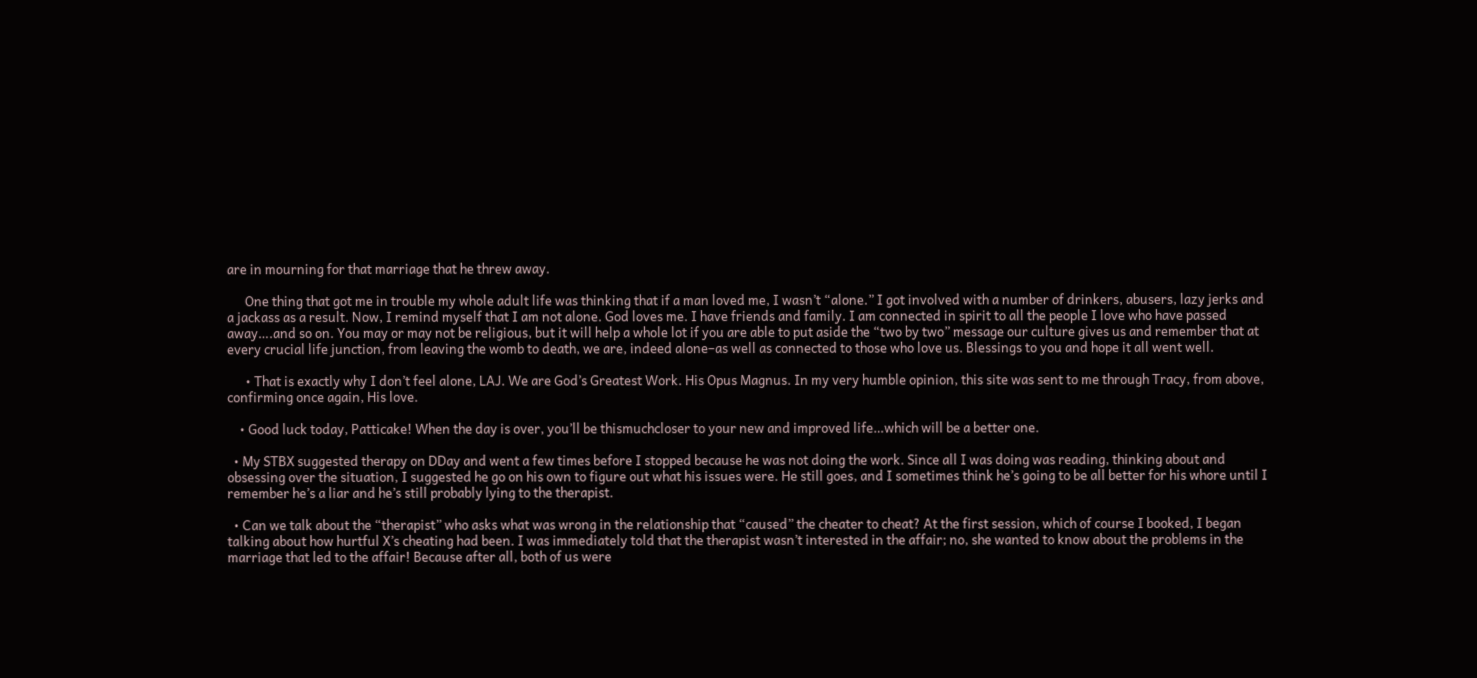are in mourning for that marriage that he threw away.

      One thing that got me in trouble my whole adult life was thinking that if a man loved me, I wasn’t “alone.” I got involved with a number of drinkers, abusers, lazy jerks and a jackass as a result. Now, I remind myself that I am not alone. God loves me. I have friends and family. I am connected in spirit to all the people I love who have passed away….and so on. You may or may not be religious, but it will help a whole lot if you are able to put aside the “two by two” message our culture gives us and remember that at every crucial life junction, from leaving the womb to death, we are, indeed alone–as well as connected to those who love us. Blessings to you and hope it all went well.

      • That is exactly why I don’t feel alone, LAJ. We are God’s Greatest Work. His Opus Magnus. In my very humble opinion, this site was sent to me through Tracy, from above, confirming once again, His love.

    • Good luck today, Patticake! When the day is over, you’ll be thismuchcloser to your new and improved life…which will be a better one.

  • My STBX suggested therapy on DDay and went a few times before I stopped because he was not doing the work. Since all I was doing was reading, thinking about and obsessing over the situation, I suggested he go on his own to figure out what his issues were. He still goes, and I sometimes think he’s going to be all better for his whore until I remember he’s a liar and he’s still probably lying to the therapist.

  • Can we talk about the “therapist” who asks what was wrong in the relationship that “caused” the cheater to cheat? At the first session, which of course I booked, I began talking about how hurtful X’s cheating had been. I was immediately told that the therapist wasn’t interested in the affair; no, she wanted to know about the problems in the marriage that led to the affair! Because after all, both of us were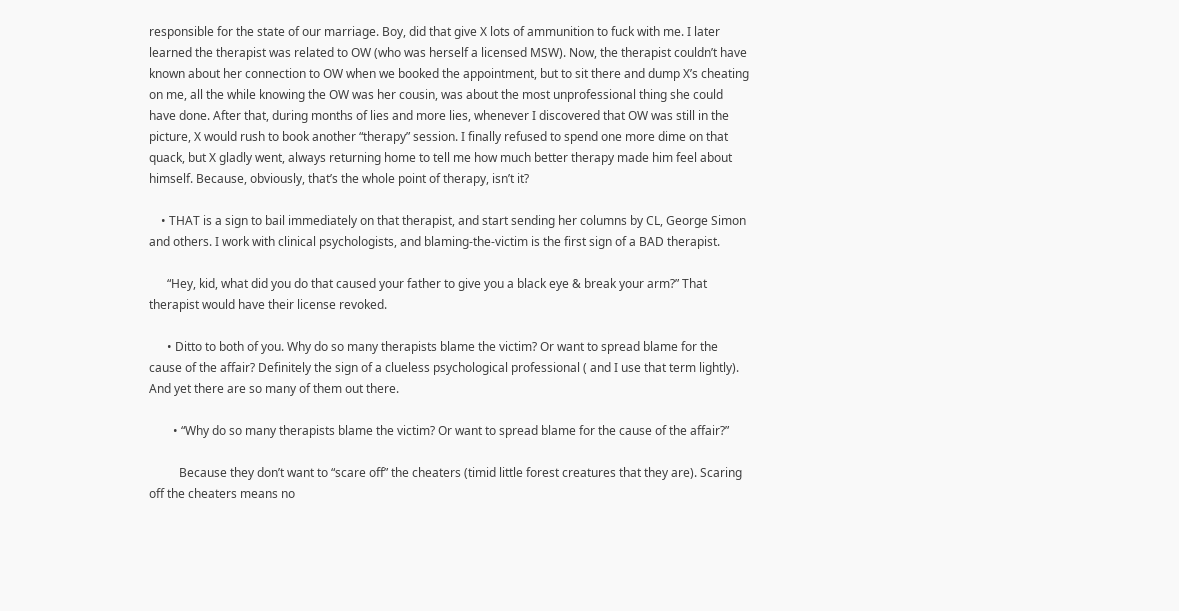responsible for the state of our marriage. Boy, did that give X lots of ammunition to fuck with me. I later learned the therapist was related to OW (who was herself a licensed MSW). Now, the therapist couldn’t have known about her connection to OW when we booked the appointment, but to sit there and dump X’s cheating on me, all the while knowing the OW was her cousin, was about the most unprofessional thing she could have done. After that, during months of lies and more lies, whenever I discovered that OW was still in the picture, X would rush to book another “therapy” session. I finally refused to spend one more dime on that quack, but X gladly went, always returning home to tell me how much better therapy made him feel about himself. Because, obviously, that’s the whole point of therapy, isn’t it?

    • THAT is a sign to bail immediately on that therapist, and start sending her columns by CL, George Simon and others. I work with clinical psychologists, and blaming-the-victim is the first sign of a BAD therapist.

      “Hey, kid, what did you do that caused your father to give you a black eye & break your arm?” That therapist would have their license revoked.

      • Ditto to both of you. Why do so many therapists blame the victim? Or want to spread blame for the cause of the affair? Definitely the sign of a clueless psychological professional ( and I use that term lightly). And yet there are so many of them out there.

        • “Why do so many therapists blame the victim? Or want to spread blame for the cause of the affair?”

          Because they don’t want to “scare off” the cheaters (timid little forest creatures that they are). Scaring off the cheaters means no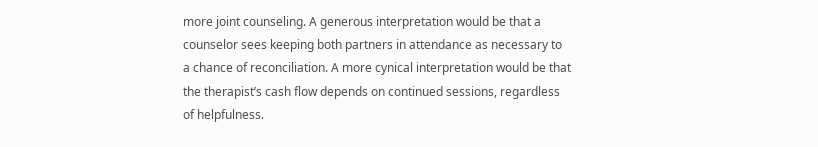more joint counseling. A generous interpretation would be that a counselor sees keeping both partners in attendance as necessary to a chance of reconciliation. A more cynical interpretation would be that the therapist’s cash flow depends on continued sessions, regardless of helpfulness.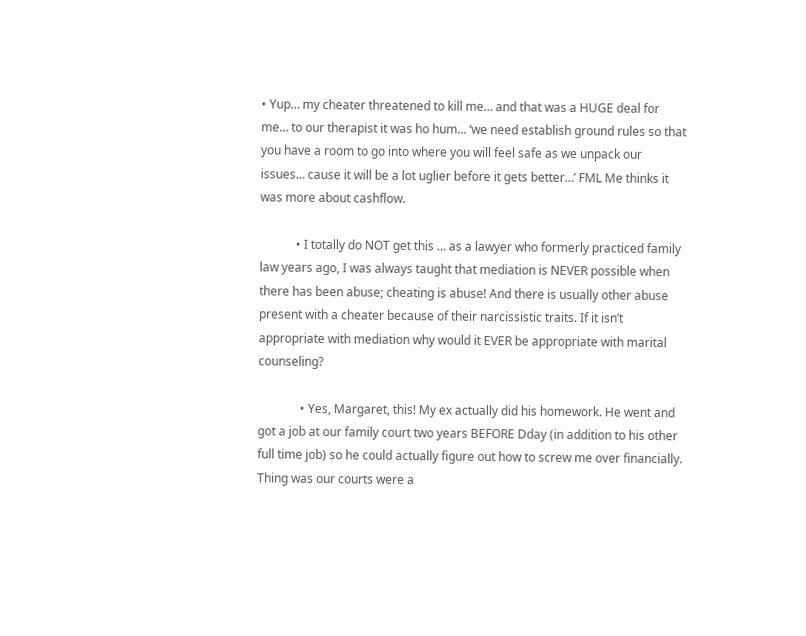• Yup… my cheater threatened to kill me… and that was a HUGE deal for me… to our therapist it was ho hum… ‘we need establish ground rules so that you have a room to go into where you will feel safe as we unpack our issues… cause it will be a lot uglier before it gets better…’ FML Me thinks it was more about cashflow.

            • I totally do NOT get this … as a lawyer who formerly practiced family law years ago, I was always taught that mediation is NEVER possible when there has been abuse; cheating is abuse! And there is usually other abuse present with a cheater because of their narcissistic traits. If it isn’t appropriate with mediation why would it EVER be appropriate with marital counseling?

              • Yes, Margaret, this! My ex actually did his homework. He went and got a job at our family court two years BEFORE Dday (in addition to his other full time job) so he could actually figure out how to screw me over financially. Thing was our courts were a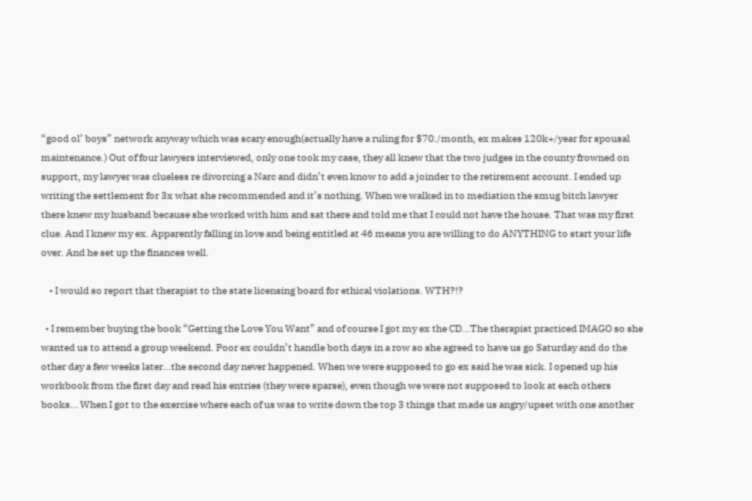“good ol’ boys” network anyway which was scary enough(actually have a ruling for $70./month, ex makes 120k+/year for spousal maintenance.) Out of four lawyers interviewed, only one took my case, they all knew that the two judges in the county frowned on support, my lawyer was clueless re divorcing a Narc and didn’t even know to add a joinder to the retirement account. I ended up writing the settlement for 3x what she recommended and it’s nothing. When we walked in to mediation the smug bitch lawyer there knew my husband because she worked with him and sat there and told me that I could not have the house. That was my first clue. And I knew my ex. Apparently falling in love and being entitled at 46 means you are willing to do ANYTHING to start your life over. And he set up the finances well.

    • I would so report that therapist to the state licensing board for ethical violations. WTH?!?

  • I remember buying the book “Getting the Love You Want” and of course I got my ex the CD…The therapist practiced IMAGO so she wanted us to attend a group weekend. Poor ex couldn’t handle both days in a row so she agreed to have us go Saturday and do the other day a few weeks later…the second day never happened. When we were supposed to go ex said he was sick. I opened up his workbook from the first day and read his entries (they were sparse), even though we were not supposed to look at each others books… When I got to the exercise where each of us was to write down the top 3 things that made us angry/upset with one another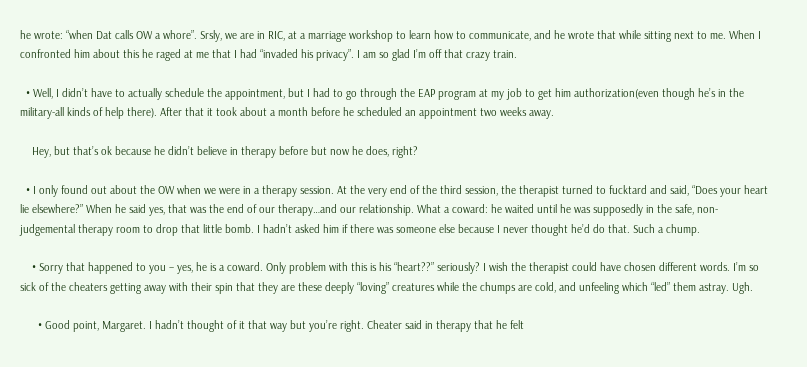he wrote: “when Dat calls OW a whore”. Srsly, we are in RIC, at a marriage workshop to learn how to communicate, and he wrote that while sitting next to me. When I confronted him about this he raged at me that I had “invaded his privacy”. I am so glad I’m off that crazy train.

  • Well, I didn’t have to actually schedule the appointment, but I had to go through the EAP program at my job to get him authorization(even though he’s in the military-all kinds of help there). After that it took about a month before he scheduled an appointment two weeks away.

    Hey, but that’s ok because he didn’t believe in therapy before but now he does, right?

  • I only found out about the OW when we were in a therapy session. At the very end of the third session, the therapist turned to fucktard and said, “Does your heart lie elsewhere?” When he said yes, that was the end of our therapy…and our relationship. What a coward: he waited until he was supposedly in the safe, non-judgemental therapy room to drop that little bomb. I hadn’t asked him if there was someone else because I never thought he’d do that. Such a chump.

    • Sorry that happened to you – yes, he is a coward. Only problem with this is his “heart??” seriously? I wish the therapist could have chosen different words. I’m so sick of the cheaters getting away with their spin that they are these deeply “loving” creatures while the chumps are cold, and unfeeling which “led” them astray. Ugh.

      • Good point, Margaret. I hadn’t thought of it that way but you’re right. Cheater said in therapy that he felt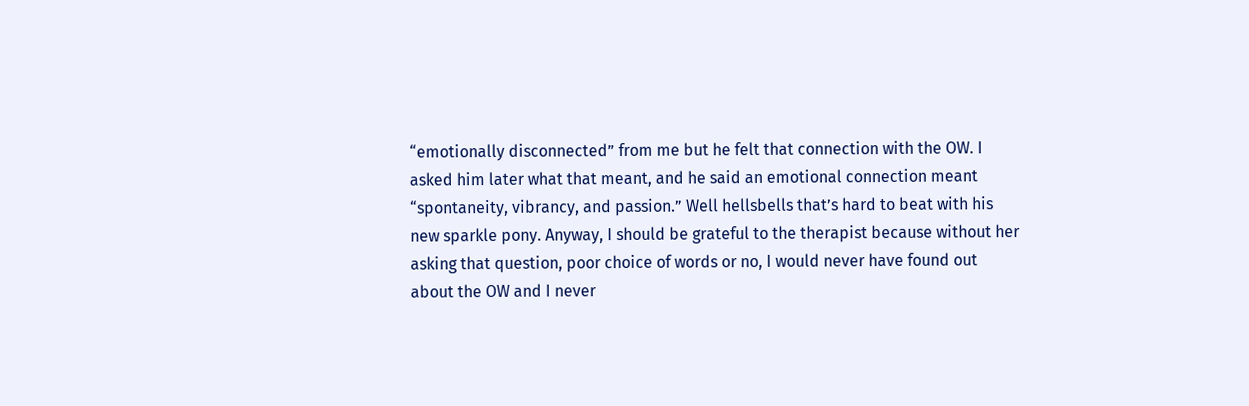“emotionally disconnected” from me but he felt that connection with the OW. I asked him later what that meant, and he said an emotional connection meant “spontaneity, vibrancy, and passion.” Well hellsbells that’s hard to beat with his new sparkle pony. Anyway, I should be grateful to the therapist because without her asking that question, poor choice of words or no, I would never have found out about the OW and I never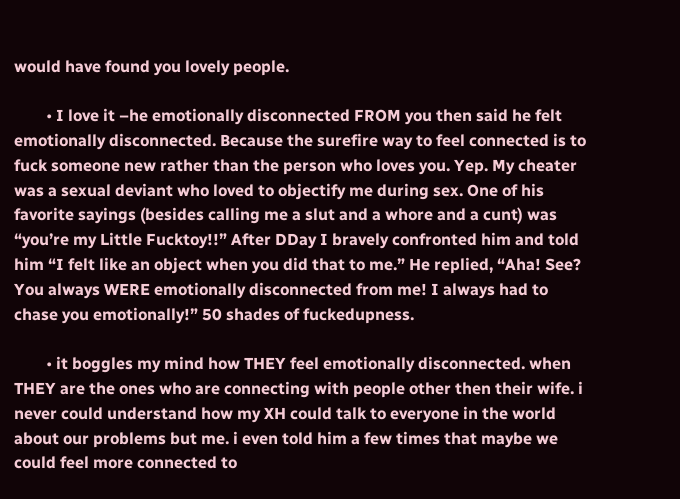would have found you lovely people.

        • I love it –he emotionally disconnected FROM you then said he felt emotionally disconnected. Because the surefire way to feel connected is to fuck someone new rather than the person who loves you. Yep. My cheater was a sexual deviant who loved to objectify me during sex. One of his favorite sayings (besides calling me a slut and a whore and a cunt) was “you’re my Little Fucktoy!!” After DDay I bravely confronted him and told him “I felt like an object when you did that to me.” He replied, “Aha! See? You always WERE emotionally disconnected from me! I always had to chase you emotionally!” 50 shades of fuckedupness.

        • it boggles my mind how THEY feel emotionally disconnected. when THEY are the ones who are connecting with people other then their wife. i never could understand how my XH could talk to everyone in the world about our problems but me. i even told him a few times that maybe we could feel more connected to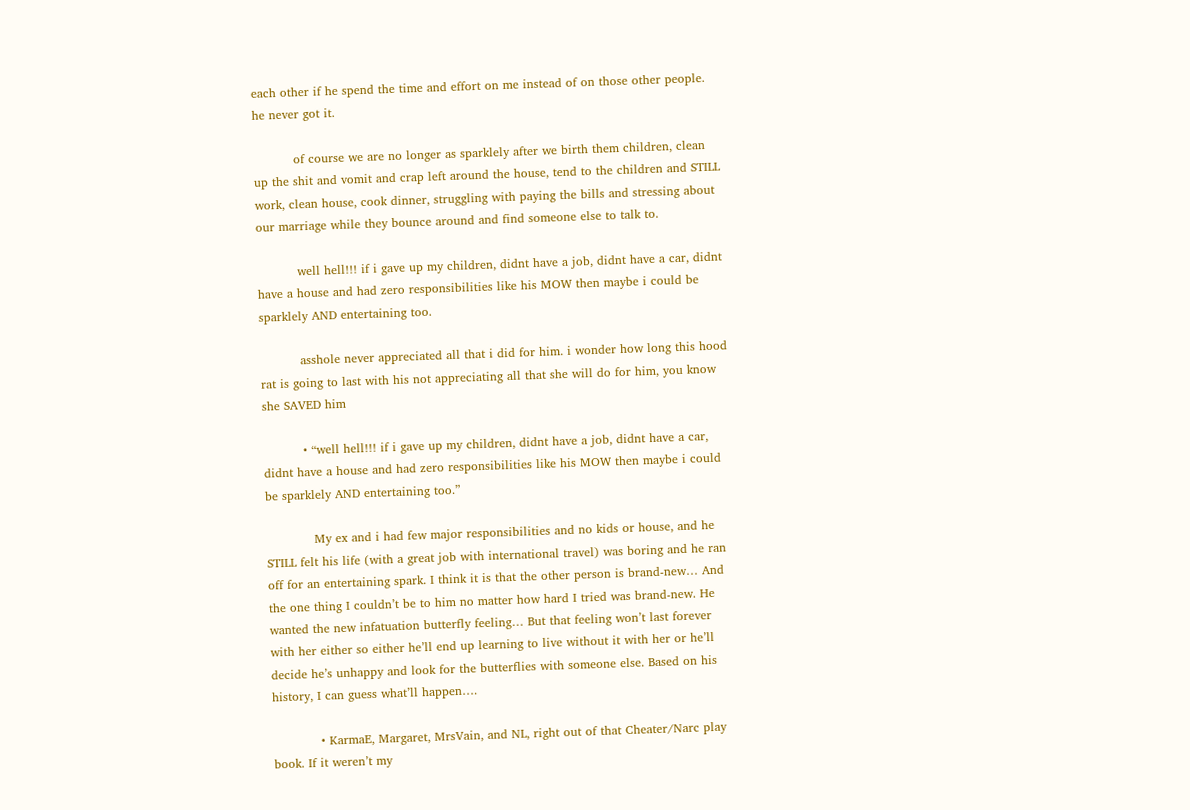each other if he spend the time and effort on me instead of on those other people. he never got it.

          of course we are no longer as sparklely after we birth them children, clean up the shit and vomit and crap left around the house, tend to the children and STILL work, clean house, cook dinner, struggling with paying the bills and stressing about our marriage while they bounce around and find someone else to talk to.

          well hell!!! if i gave up my children, didnt have a job, didnt have a car, didnt have a house and had zero responsibilities like his MOW then maybe i could be sparklely AND entertaining too.

          asshole never appreciated all that i did for him. i wonder how long this hood rat is going to last with his not appreciating all that she will do for him, you know she SAVED him

          • “well hell!!! if i gave up my children, didnt have a job, didnt have a car, didnt have a house and had zero responsibilities like his MOW then maybe i could be sparklely AND entertaining too.”

            My ex and i had few major responsibilities and no kids or house, and he STILL felt his life (with a great job with international travel) was boring and he ran off for an entertaining spark. I think it is that the other person is brand-new… And the one thing I couldn’t be to him no matter how hard I tried was brand-new. He wanted the new infatuation butterfly feeling… But that feeling won’t last forever with her either so either he’ll end up learning to live without it with her or he’ll decide he’s unhappy and look for the butterflies with someone else. Based on his history, I can guess what’ll happen….

            • KarmaE, Margaret, MrsVain, and NL, right out of that Cheater/Narc play book. If it weren’t my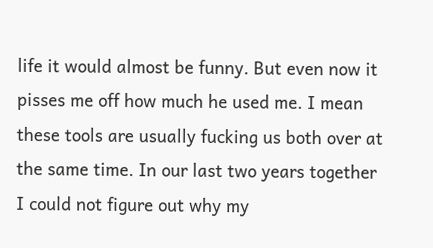life it would almost be funny. But even now it pisses me off how much he used me. I mean these tools are usually fucking us both over at the same time. In our last two years together I could not figure out why my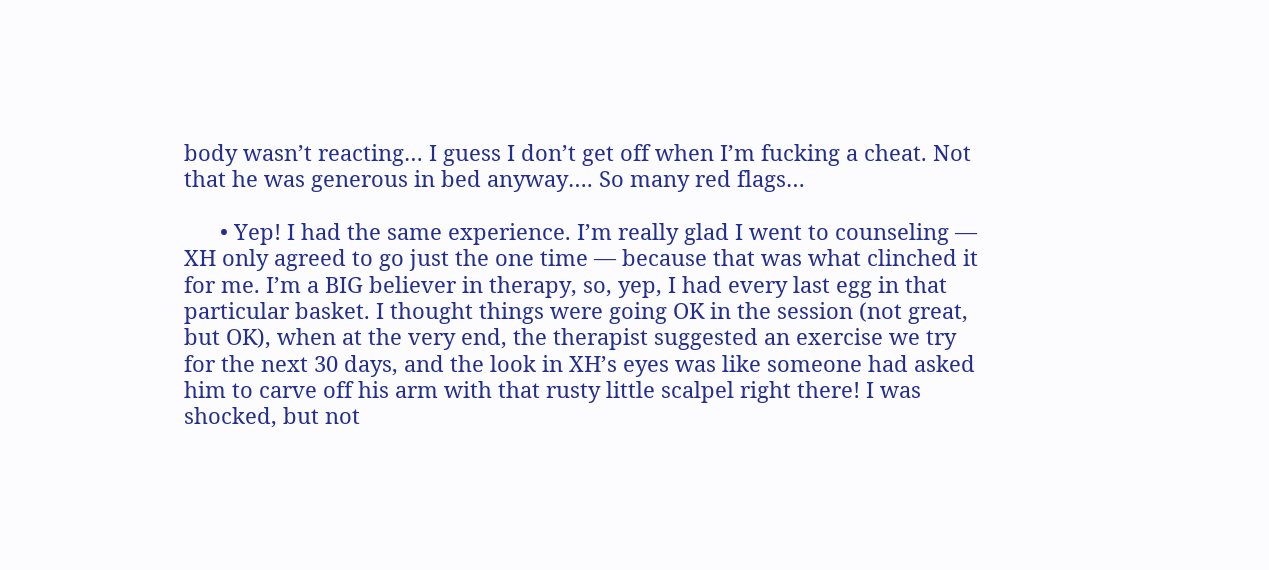body wasn’t reacting… I guess I don’t get off when I’m fucking a cheat. Not that he was generous in bed anyway…. So many red flags…

      • Yep! I had the same experience. I’m really glad I went to counseling — XH only agreed to go just the one time — because that was what clinched it for me. I’m a BIG believer in therapy, so, yep, I had every last egg in that particular basket. I thought things were going OK in the session (not great, but OK), when at the very end, the therapist suggested an exercise we try for the next 30 days, and the look in XH’s eyes was like someone had asked him to carve off his arm with that rusty little scalpel right there! I was shocked, but not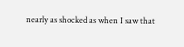nearly as shocked as when I saw that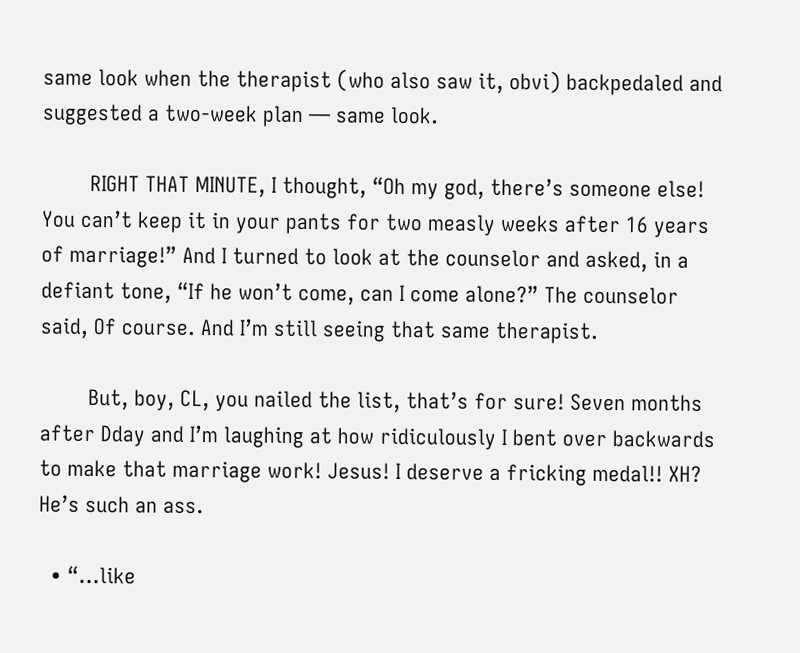same look when the therapist (who also saw it, obvi) backpedaled and suggested a two-week plan — same look.

        RIGHT THAT MINUTE, I thought, “Oh my god, there’s someone else! You can’t keep it in your pants for two measly weeks after 16 years of marriage!” And I turned to look at the counselor and asked, in a defiant tone, “If he won’t come, can I come alone?” The counselor said, Of course. And I’m still seeing that same therapist.

        But, boy, CL, you nailed the list, that’s for sure! Seven months after Dday and I’m laughing at how ridiculously I bent over backwards to make that marriage work! Jesus! I deserve a fricking medal!! XH? He’s such an ass.

  • “…like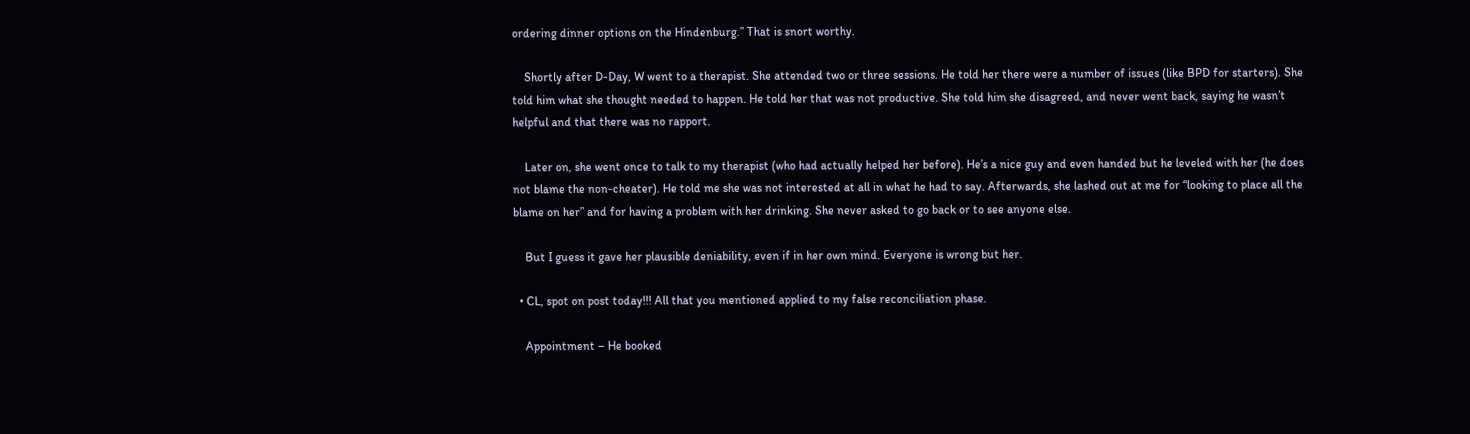ordering dinner options on the Hindenburg.” That is snort worthy.

    Shortly after D-Day, W went to a therapist. She attended two or three sessions. He told her there were a number of issues (like BPD for starters). She told him what she thought needed to happen. He told her that was not productive. She told him she disagreed, and never went back, saying he wasn’t helpful and that there was no rapport.

    Later on, she went once to talk to my therapist (who had actually helped her before). He’s a nice guy and even handed but he leveled with her (he does not blame the non-cheater). He told me she was not interested at all in what he had to say. Afterwards, she lashed out at me for “looking to place all the blame on her” and for having a problem with her drinking. She never asked to go back or to see anyone else.

    But I guess it gave her plausible deniability, even if in her own mind. Everyone is wrong but her.

  • CL, spot on post today!!! All that you mentioned applied to my false reconciliation phase.

    Appointment – He booked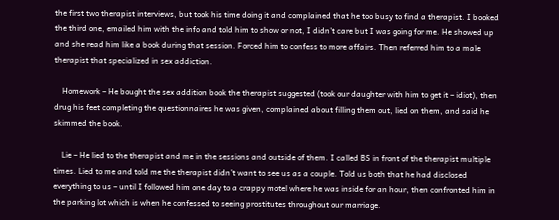the first two therapist interviews, but took his time doing it and complained that he too busy to find a therapist. I booked the third one, emailed him with the info and told him to show or not, I didn’t care but I was going for me. He showed up and she read him like a book during that session. Forced him to confess to more affairs. Then referred him to a male therapist that specialized in sex addiction.

    Homework – He bought the sex addition book the therapist suggested (took our daughter with him to get it – idiot), then drug his feet completing the questionnaires he was given, complained about filling them out, lied on them, and said he skimmed the book.

    Lie – He lied to the therapist and me in the sessions and outside of them. I called BS in front of the therapist multiple times. Lied to me and told me the therapist didn’t want to see us as a couple. Told us both that he had disclosed everything to us – until I followed him one day to a crappy motel where he was inside for an hour, then confronted him in the parking lot which is when he confessed to seeing prostitutes throughout our marriage.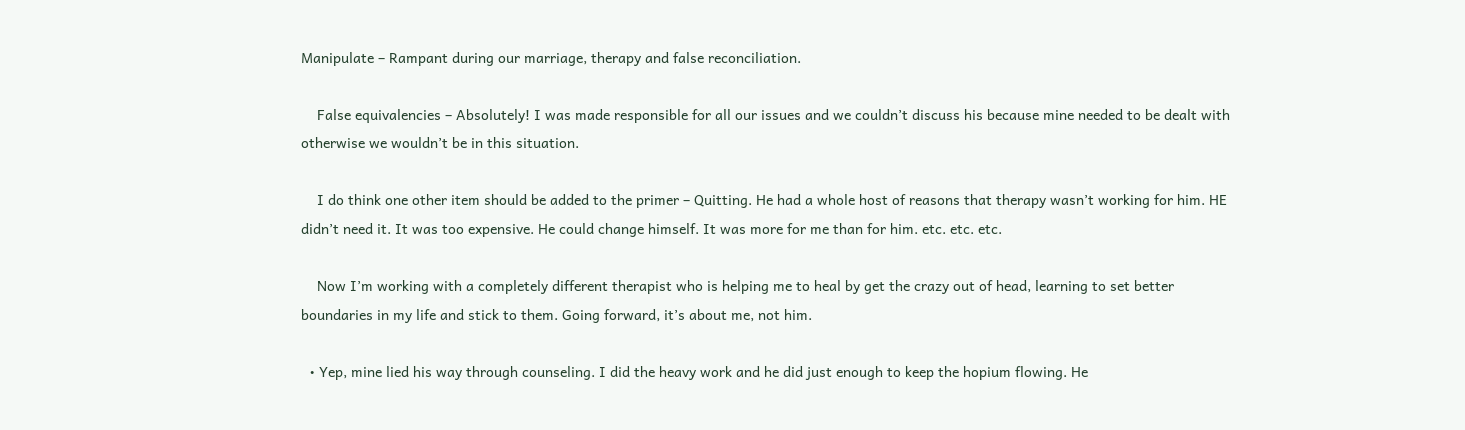Manipulate – Rampant during our marriage, therapy and false reconciliation.

    False equivalencies – Absolutely! I was made responsible for all our issues and we couldn’t discuss his because mine needed to be dealt with otherwise we wouldn’t be in this situation.

    I do think one other item should be added to the primer – Quitting. He had a whole host of reasons that therapy wasn’t working for him. HE didn’t need it. It was too expensive. He could change himself. It was more for me than for him. etc. etc. etc.

    Now I’m working with a completely different therapist who is helping me to heal by get the crazy out of head, learning to set better boundaries in my life and stick to them. Going forward, it’s about me, not him.

  • Yep, mine lied his way through counseling. I did the heavy work and he did just enough to keep the hopium flowing. He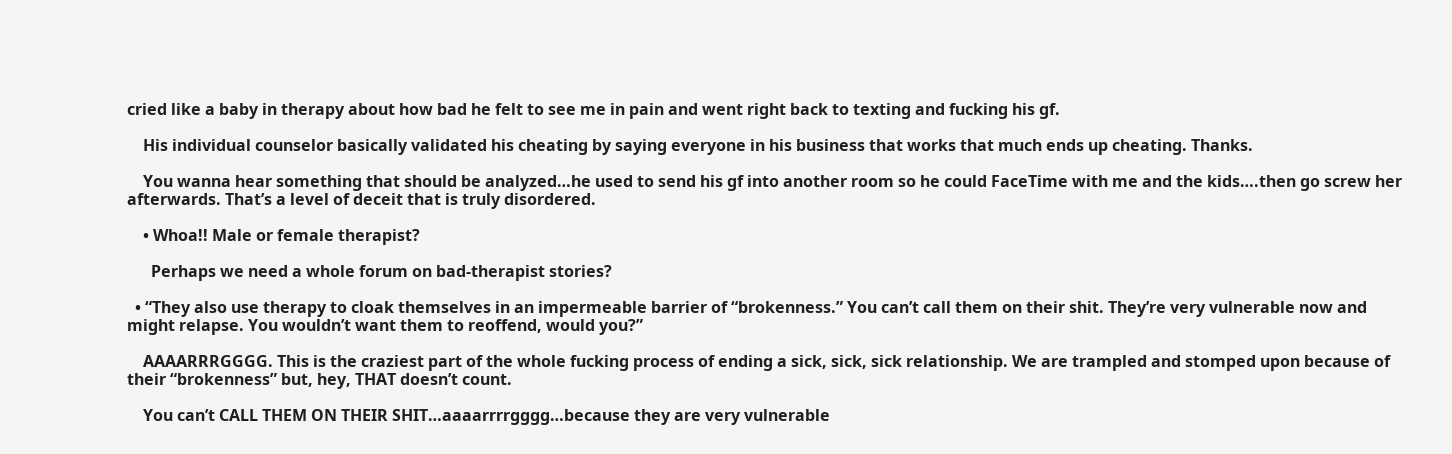cried like a baby in therapy about how bad he felt to see me in pain and went right back to texting and fucking his gf.

    His individual counselor basically validated his cheating by saying everyone in his business that works that much ends up cheating. Thanks.

    You wanna hear something that should be analyzed…he used to send his gf into another room so he could FaceTime with me and the kids….then go screw her afterwards. That’s a level of deceit that is truly disordered.

    • Whoa!! Male or female therapist?

      Perhaps we need a whole forum on bad-therapist stories?

  • “They also use therapy to cloak themselves in an impermeable barrier of “brokenness.” You can’t call them on their shit. They’re very vulnerable now and might relapse. You wouldn’t want them to reoffend, would you?”

    AAAARRRGGGG. This is the craziest part of the whole fucking process of ending a sick, sick, sick relationship. We are trampled and stomped upon because of their “brokenness” but, hey, THAT doesn’t count.

    You can’t CALL THEM ON THEIR SHIT…aaaarrrrgggg…because they are very vulnerable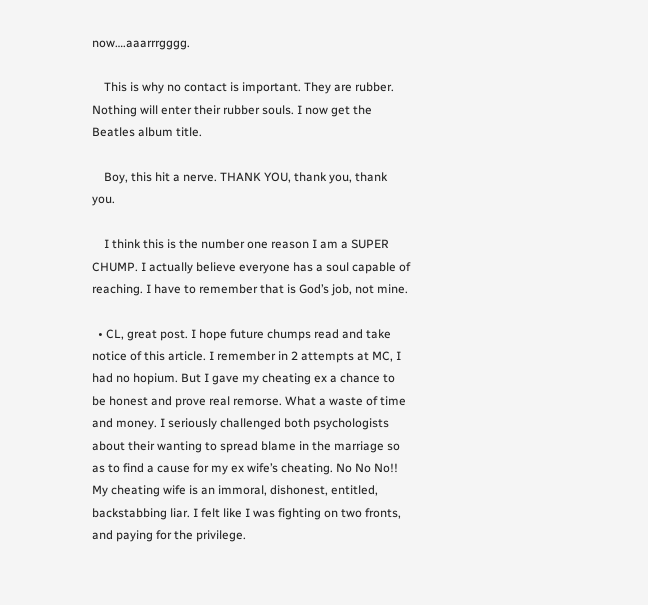now….aaarrrgggg.

    This is why no contact is important. They are rubber. Nothing will enter their rubber souls. I now get the Beatles album title.

    Boy, this hit a nerve. THANK YOU, thank you, thank you.

    I think this is the number one reason I am a SUPER CHUMP. I actually believe everyone has a soul capable of reaching. I have to remember that is God’s job, not mine.

  • CL, great post. I hope future chumps read and take notice of this article. I remember in 2 attempts at MC, I had no hopium. But I gave my cheating ex a chance to be honest and prove real remorse. What a waste of time and money. I seriously challenged both psychologists about their wanting to spread blame in the marriage so as to find a cause for my ex wife’s cheating. No No No!! My cheating wife is an immoral, dishonest, entitled, backstabbing liar. I felt like I was fighting on two fronts, and paying for the privilege.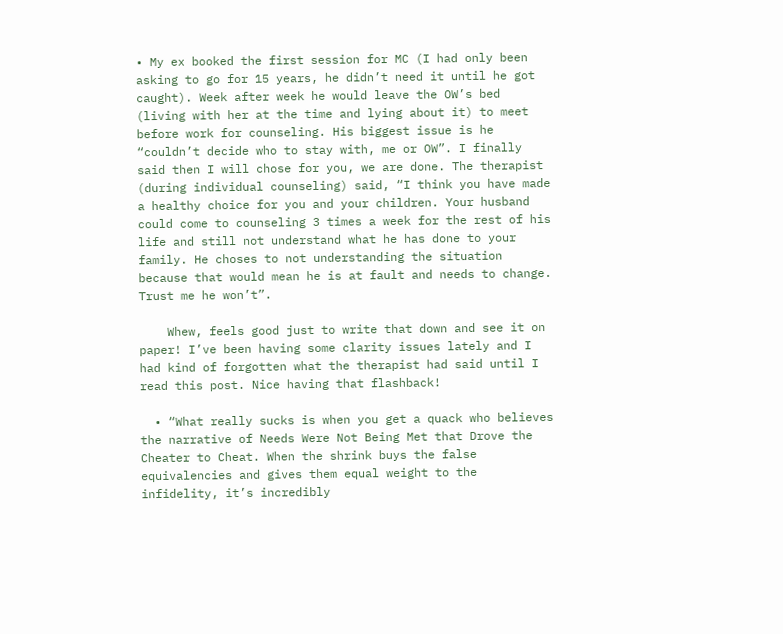• My ex booked the first session for MC (I had only been asking to go for 15 years, he didn’t need it until he got caught). Week after week he would leave the OW’s bed (living with her at the time and lying about it) to meet before work for counseling. His biggest issue is he “couldn’t decide who to stay with, me or OW”. I finally said then I will chose for you, we are done. The therapist (during individual counseling) said, “I think you have made a healthy choice for you and your children. Your husband could come to counseling 3 times a week for the rest of his life and still not understand what he has done to your family. He choses to not understanding the situation because that would mean he is at fault and needs to change. Trust me he won’t”.

    Whew, feels good just to write that down and see it on paper! I’ve been having some clarity issues lately and I had kind of forgotten what the therapist had said until I read this post. Nice having that flashback!

  • “What really sucks is when you get a quack who believes the narrative of Needs Were Not Being Met that Drove the Cheater to Cheat. When the shrink buys the false equivalencies and gives them equal weight to the infidelity, it’s incredibly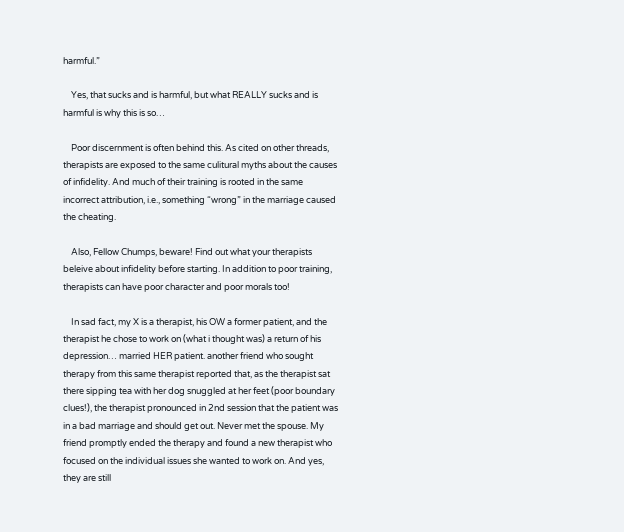harmful.”

    Yes, that sucks and is harmful, but what REALLY sucks and is harmful is why this is so…

    Poor discernment is often behind this. As cited on other threads, therapists are exposed to the same culitural myths about the causes of infidelity. And much of their training is rooted in the same incorrect attribution, i.e., something “wrong” in the marriage caused the cheating.

    Also, Fellow Chumps, beware! Find out what your therapists beleive about infidelity before starting. In addition to poor training, therapists can have poor character and poor morals too!

    In sad fact, my X is a therapist, his OW a former patient, and the therapist he chose to work on (what i thought was) a return of his depression… married HER patient. another friend who sought therapy from this same therapist reported that, as the therapist sat there sipping tea with her dog snuggled at her feet (poor boundary clues!), the therapist pronounced in 2nd session that the patient was in a bad marriage and should get out. Never met the spouse. My friend promptly ended the therapy and found a new therapist who focused on the individual issues she wanted to work on. And yes, they are still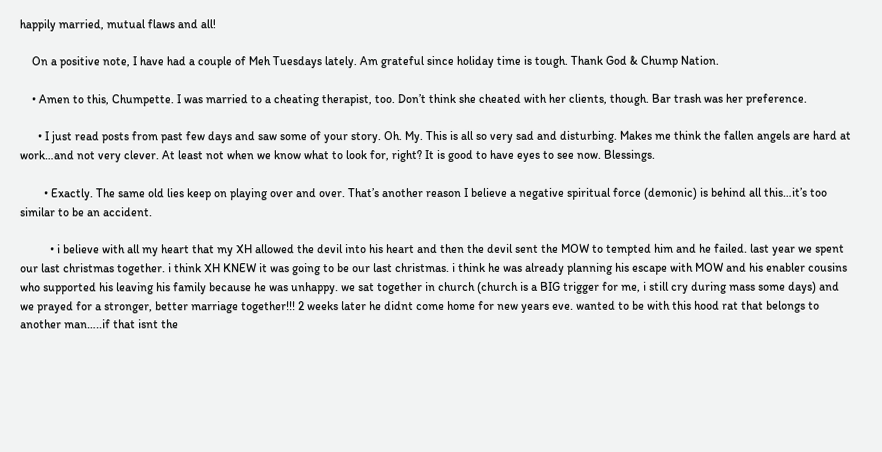happily married, mutual flaws and all!

    On a positive note, I have had a couple of Meh Tuesdays lately. Am grateful since holiday time is tough. Thank God & Chump Nation.

    • Amen to this, Chumpette. I was married to a cheating therapist, too. Don’t think she cheated with her clients, though. Bar trash was her preference.

      • I just read posts from past few days and saw some of your story. Oh. My. This is all so very sad and disturbing. Makes me think the fallen angels are hard at work…and not very clever. At least not when we know what to look for, right? It is good to have eyes to see now. Blessings.

        • Exactly. The same old lies keep on playing over and over. That’s another reason I believe a negative spiritual force (demonic) is behind all this…it’s too similar to be an accident.

          • i believe with all my heart that my XH allowed the devil into his heart and then the devil sent the MOW to tempted him and he failed. last year we spent our last christmas together. i think XH KNEW it was going to be our last christmas. i think he was already planning his escape with MOW and his enabler cousins who supported his leaving his family because he was unhappy. we sat together in church (church is a BIG trigger for me, i still cry during mass some days) and we prayed for a stronger, better marriage together!!! 2 weeks later he didnt come home for new years eve. wanted to be with this hood rat that belongs to another man…..if that isnt the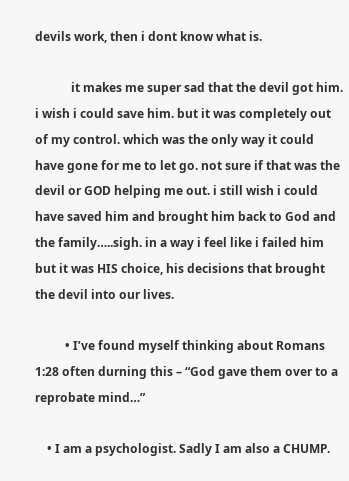devils work, then i dont know what is.

            it makes me super sad that the devil got him. i wish i could save him. but it was completely out of my control. which was the only way it could have gone for me to let go. not sure if that was the devil or GOD helping me out. i still wish i could have saved him and brought him back to God and the family…..sigh. in a way i feel like i failed him but it was HIS choice, his decisions that brought the devil into our lives.

          • I’ve found myself thinking about Romans 1:28 often durning this – “God gave them over to a reprobate mind…”

    • I am a psychologist. Sadly I am also a CHUMP.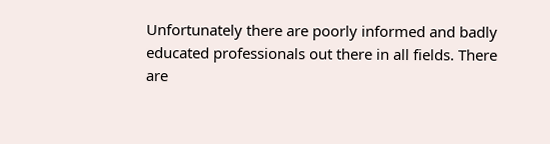Unfortunately there are poorly informed and badly educated professionals out there in all fields. There are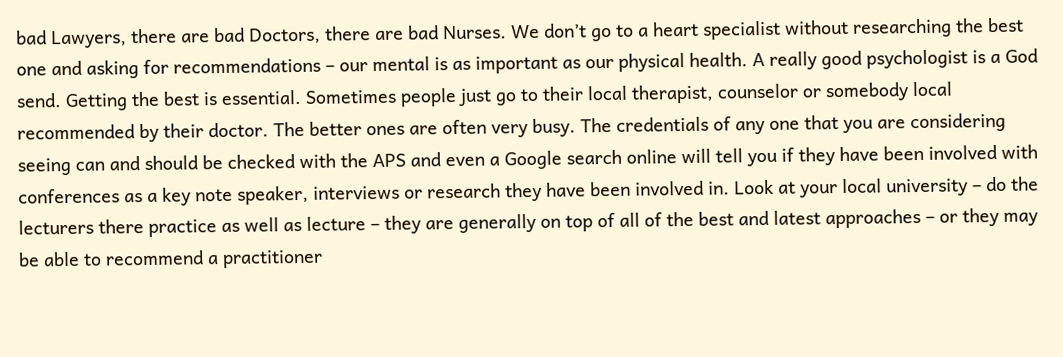bad Lawyers, there are bad Doctors, there are bad Nurses. We don’t go to a heart specialist without researching the best one and asking for recommendations – our mental is as important as our physical health. A really good psychologist is a God send. Getting the best is essential. Sometimes people just go to their local therapist, counselor or somebody local recommended by their doctor. The better ones are often very busy. The credentials of any one that you are considering seeing can and should be checked with the APS and even a Google search online will tell you if they have been involved with conferences as a key note speaker, interviews or research they have been involved in. Look at your local university – do the lecturers there practice as well as lecture – they are generally on top of all of the best and latest approaches – or they may be able to recommend a practitioner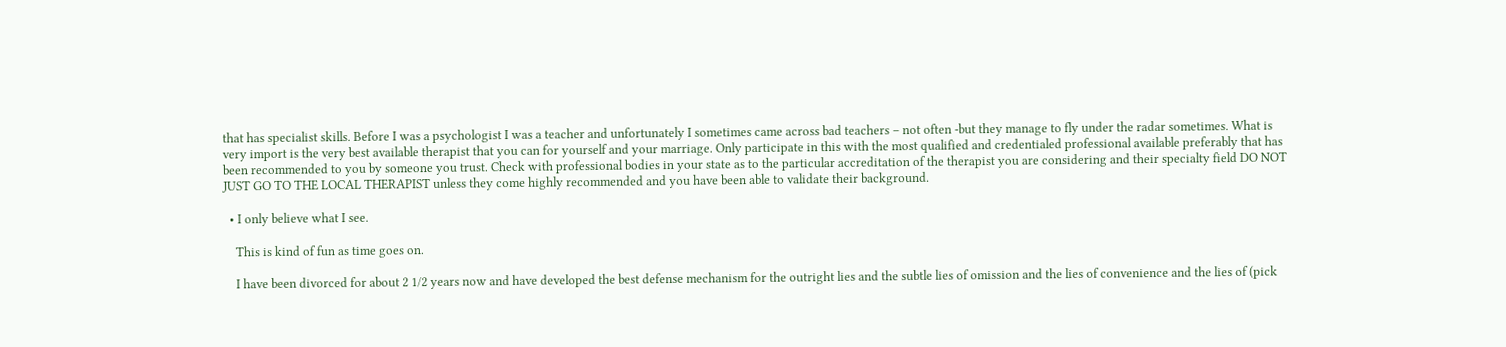that has specialist skills. Before I was a psychologist I was a teacher and unfortunately I sometimes came across bad teachers – not often -but they manage to fly under the radar sometimes. What is very import is the very best available therapist that you can for yourself and your marriage. Only participate in this with the most qualified and credentialed professional available preferably that has been recommended to you by someone you trust. Check with professional bodies in your state as to the particular accreditation of the therapist you are considering and their specialty field DO NOT JUST GO TO THE LOCAL THERAPIST unless they come highly recommended and you have been able to validate their background.

  • I only believe what I see.

    This is kind of fun as time goes on.

    I have been divorced for about 2 1/2 years now and have developed the best defense mechanism for the outright lies and the subtle lies of omission and the lies of convenience and the lies of (pick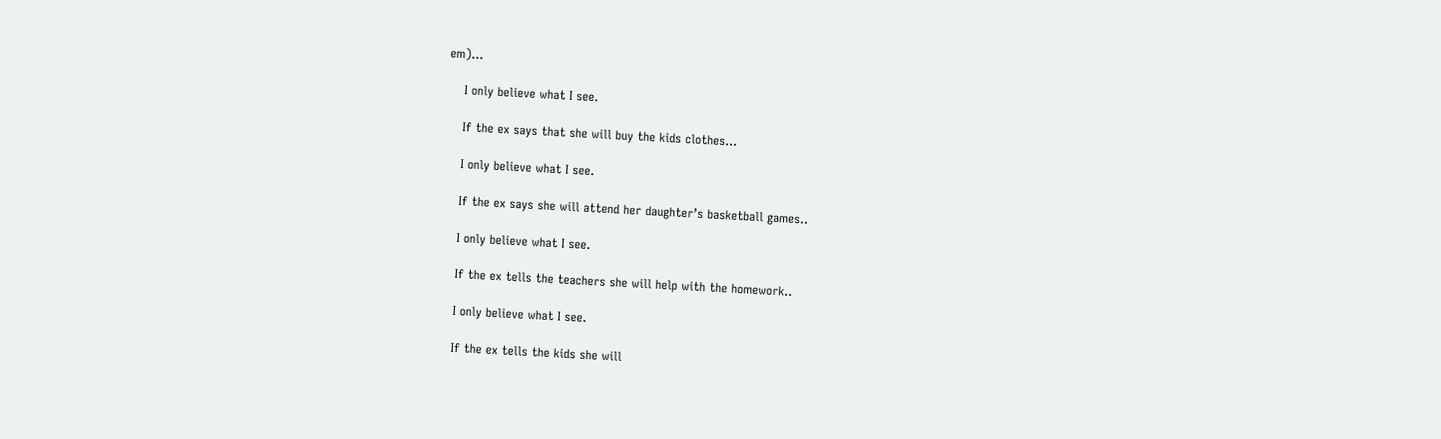em)…

    I only believe what I see.

    If the ex says that she will buy the kids clothes…

    I only believe what I see.

    If the ex says she will attend her daughter’s basketball games..

    I only believe what I see.

    If the ex tells the teachers she will help with the homework..

    I only believe what I see.

    If the ex tells the kids she will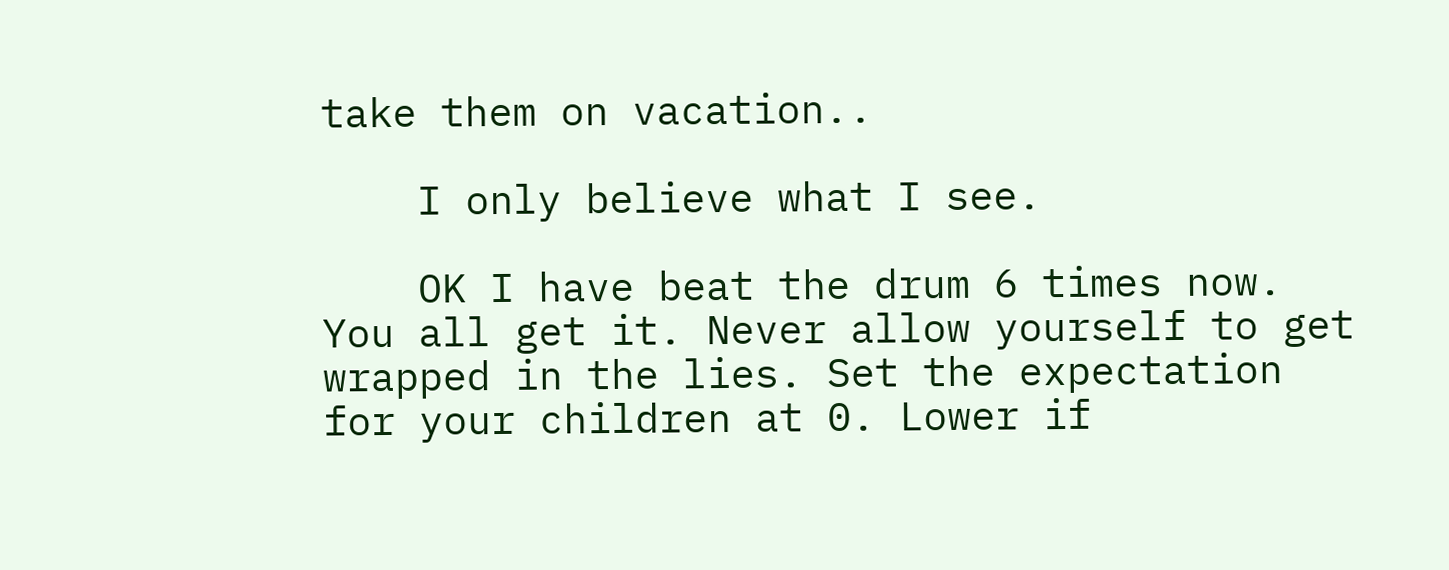take them on vacation..

    I only believe what I see.

    OK I have beat the drum 6 times now. You all get it. Never allow yourself to get wrapped in the lies. Set the expectation for your children at 0. Lower if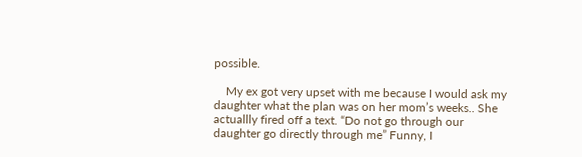possible.

    My ex got very upset with me because I would ask my daughter what the plan was on her mom’s weeks.. She actuallly fired off a text. “Do not go through our daughter go directly through me” Funny, I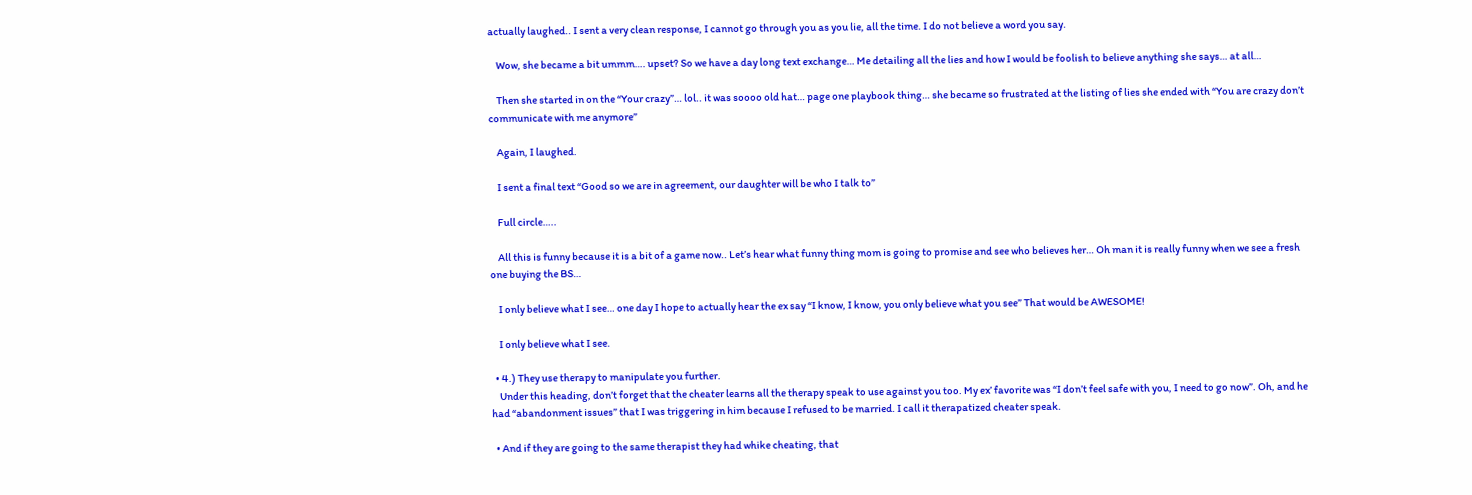actually laughed.. I sent a very clean response, I cannot go through you as you lie, all the time. I do not believe a word you say.

    Wow, she became a bit ummm…. upset? So we have a day long text exchange… Me detailing all the lies and how I would be foolish to believe anything she says… at all…

    Then she started in on the “Your crazy”… lol.. it was soooo old hat… page one playbook thing… she became so frustrated at the listing of lies she ended with “You are crazy don’t communicate with me anymore”

    Again, I laughed.

    I sent a final text “Good so we are in agreement, our daughter will be who I talk to”

    Full circle…..

    All this is funny because it is a bit of a game now.. Let’s hear what funny thing mom is going to promise and see who believes her… Oh man it is really funny when we see a fresh one buying the BS…

    I only believe what I see… one day I hope to actually hear the ex say “I know, I know, you only believe what you see” That would be AWESOME!

    I only believe what I see.

  • 4.) They use therapy to manipulate you further.
    Under this heading, don’t forget that the cheater learns all the therapy speak to use against you too. My ex’ favorite was “I don’t feel safe with you, I need to go now”. Oh, and he had “abandonment issues” that I was triggering in him because I refused to be married. I call it therapatized cheater speak.

  • And if they are going to the same therapist they had whike cheating, that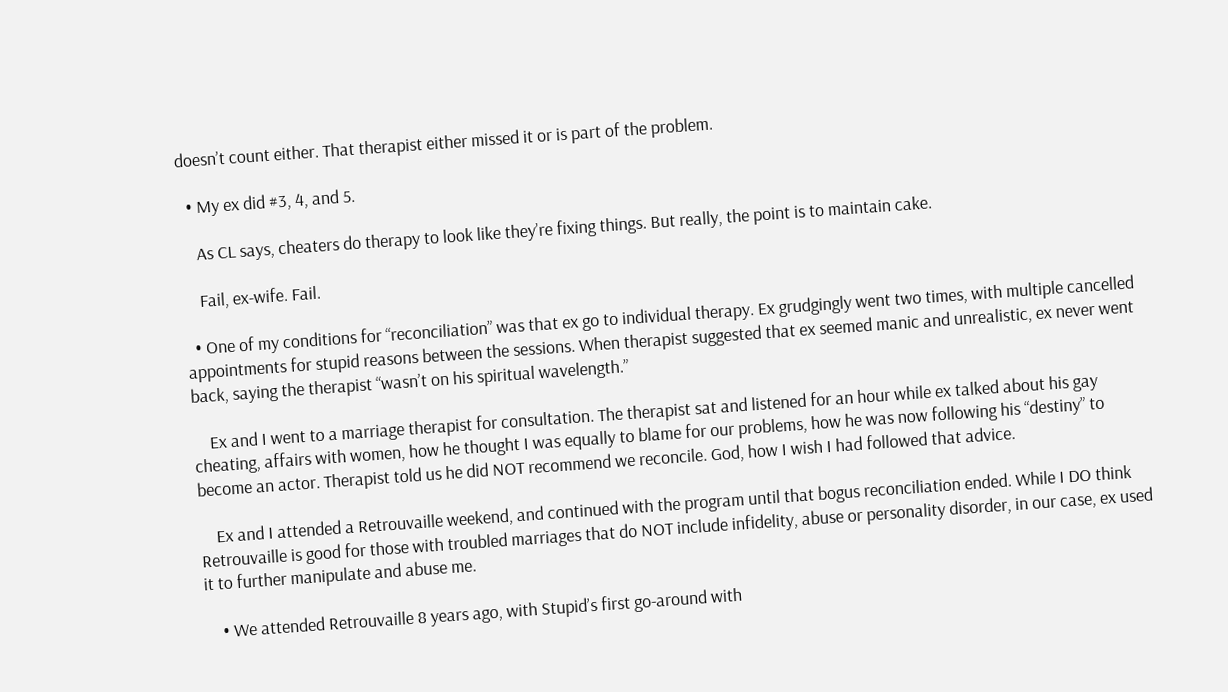doesn’t count either. That therapist either missed it or is part of the problem.

  • My ex did #3, 4, and 5.

    As CL says, cheaters do therapy to look like they’re fixing things. But really, the point is to maintain cake.

    Fail, ex-wife. Fail.

  • One of my conditions for “reconciliation” was that ex go to individual therapy. Ex grudgingly went two times, with multiple cancelled appointments for stupid reasons between the sessions. When therapist suggested that ex seemed manic and unrealistic, ex never went back, saying the therapist “wasn’t on his spiritual wavelength.”

    Ex and I went to a marriage therapist for consultation. The therapist sat and listened for an hour while ex talked about his gay cheating, affairs with women, how he thought I was equally to blame for our problems, how he was now following his “destiny” to become an actor. Therapist told us he did NOT recommend we reconcile. God, how I wish I had followed that advice.

    Ex and I attended a Retrouvaille weekend, and continued with the program until that bogus reconciliation ended. While I DO think Retrouvaille is good for those with troubled marriages that do NOT include infidelity, abuse or personality disorder, in our case, ex used it to further manipulate and abuse me.

    • We attended Retrouvaille 8 years ago, with Stupid’s first go-around with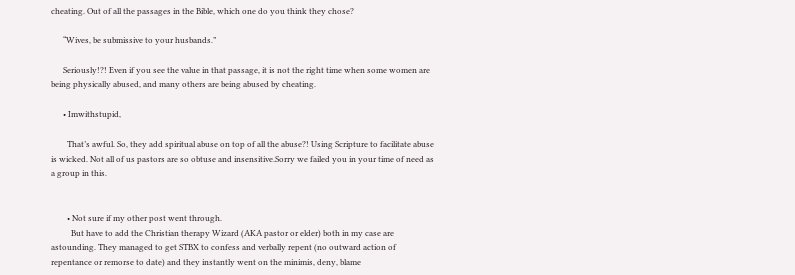cheating. Out of all the passages in the Bible, which one do you think they chose?

      “Wives, be submissive to your husbands.”

      Seriously!?! Even if you see the value in that passage, it is not the right time when some women are being physically abused, and many others are being abused by cheating.

      • Imwithstupid,

        That’s awful. So, they add spiritual abuse on top of all the abuse?! Using Scripture to facilitate abuse is wicked. Not all of us pastors are so obtuse and insensitive.Sorry we failed you in your time of need as a group in this.


        • Not sure if my other post went through.
          But have to add the Christian therapy Wizard (AKA pastor or elder) both in my case are astounding. They managed to get STBX to confess and verbally repent (no outward action of repentance or remorse to date) and they instantly went on the minimis, deny, blame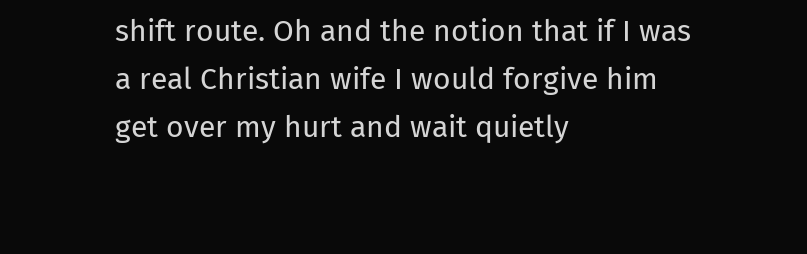shift route. Oh and the notion that if I was a real Christian wife I would forgive him get over my hurt and wait quietly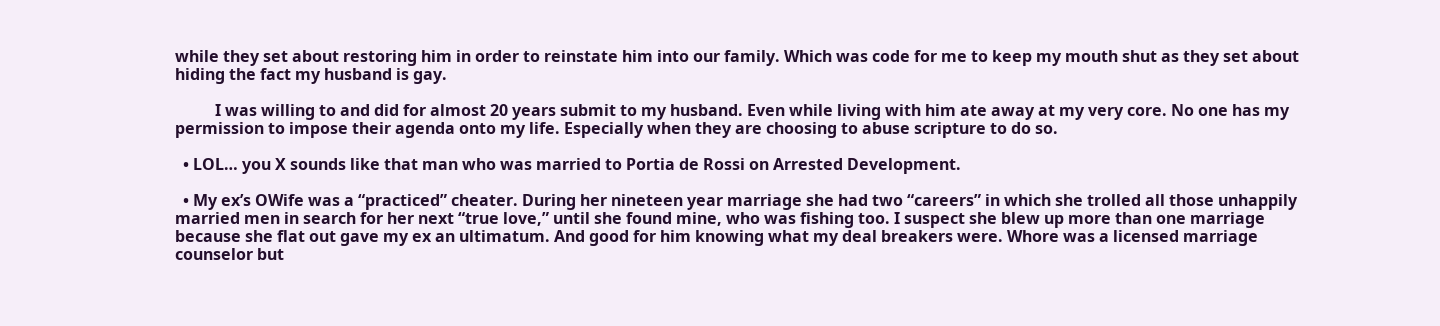while they set about restoring him in order to reinstate him into our family. Which was code for me to keep my mouth shut as they set about hiding the fact my husband is gay.

          I was willing to and did for almost 20 years submit to my husband. Even while living with him ate away at my very core. No one has my permission to impose their agenda onto my life. Especially when they are choosing to abuse scripture to do so.

  • LOL… you X sounds like that man who was married to Portia de Rossi on Arrested Development.

  • My ex’s OWife was a “practiced” cheater. During her nineteen year marriage she had two “careers” in which she trolled all those unhappily married men in search for her next “true love,” until she found mine, who was fishing too. I suspect she blew up more than one marriage because she flat out gave my ex an ultimatum. And good for him knowing what my deal breakers were. Whore was a licensed marriage counselor but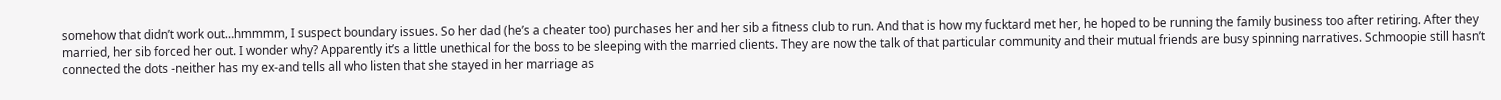somehow that didn’t work out…hmmmm, I suspect boundary issues. So her dad (he’s a cheater too) purchases her and her sib a fitness club to run. And that is how my fucktard met her, he hoped to be running the family business too after retiring. After they married, her sib forced her out. I wonder why? Apparently it’s a little unethical for the boss to be sleeping with the married clients. They are now the talk of that particular community and their mutual friends are busy spinning narratives. Schmoopie still hasn’t connected the dots -neither has my ex-and tells all who listen that she stayed in her marriage as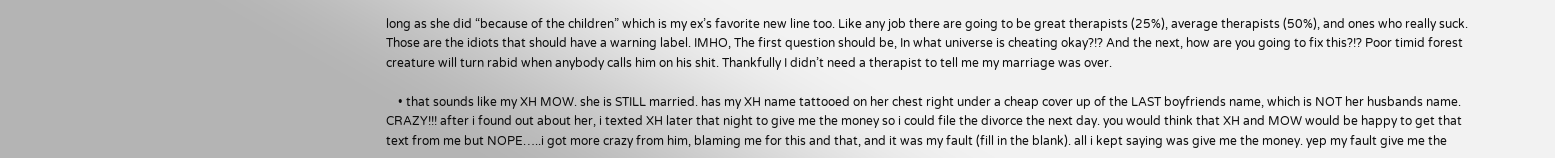long as she did “because of the children” which is my ex’s favorite new line too. Like any job there are going to be great therapists (25%), average therapists (50%), and ones who really suck. Those are the idiots that should have a warning label. IMHO, The first question should be, In what universe is cheating okay?!? And the next, how are you going to fix this?!? Poor timid forest creature will turn rabid when anybody calls him on his shit. Thankfully I didn’t need a therapist to tell me my marriage was over.

    • that sounds like my XH MOW. she is STILL married. has my XH name tattooed on her chest right under a cheap cover up of the LAST boyfriends name, which is NOT her husbands name. CRAZY!!! after i found out about her, i texted XH later that night to give me the money so i could file the divorce the next day. you would think that XH and MOW would be happy to get that text from me but NOPE…..i got more crazy from him, blaming me for this and that, and it was my fault (fill in the blank). all i kept saying was give me the money. yep my fault give me the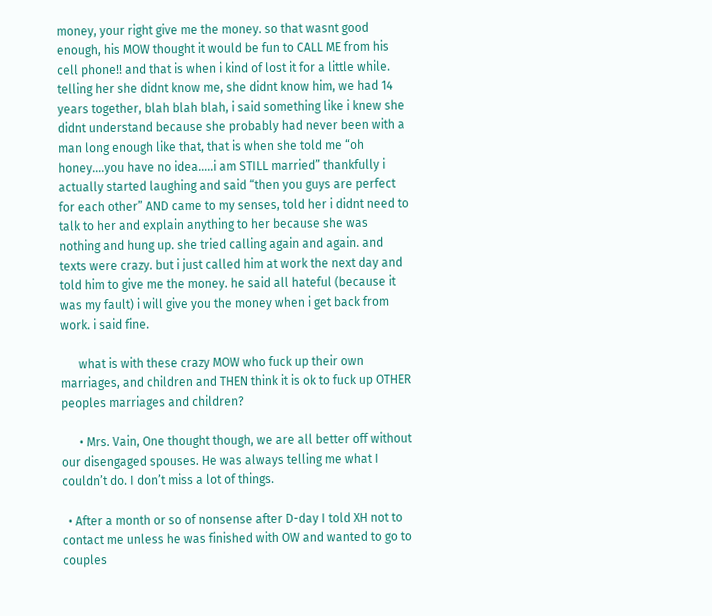money, your right give me the money. so that wasnt good enough, his MOW thought it would be fun to CALL ME from his cell phone!! and that is when i kind of lost it for a little while. telling her she didnt know me, she didnt know him, we had 14 years together, blah blah blah, i said something like i knew she didnt understand because she probably had never been with a man long enough like that, that is when she told me “oh honey….you have no idea…..i am STILL married” thankfully i actually started laughing and said “then you guys are perfect for each other” AND came to my senses, told her i didnt need to talk to her and explain anything to her because she was nothing and hung up. she tried calling again and again. and texts were crazy. but i just called him at work the next day and told him to give me the money. he said all hateful (because it was my fault) i will give you the money when i get back from work. i said fine.

      what is with these crazy MOW who fuck up their own marriages, and children and THEN think it is ok to fuck up OTHER peoples marriages and children?

      • Mrs. Vain, One thought though, we are all better off without our disengaged spouses. He was always telling me what I couldn’t do. I don’t miss a lot of things.

  • After a month or so of nonsense after D-day I told XH not to contact me unless he was finished with OW and wanted to go to couples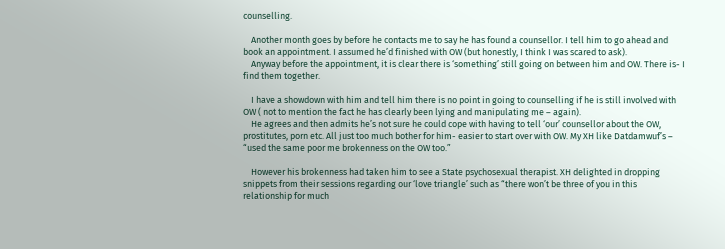counselling.

    Another month goes by before he contacts me to say he has found a counsellor. I tell him to go ahead and book an appointment. I assumed he’d finished with OW (but honestly, I think I was scared to ask).
    Anyway before the appointment, it is clear there is ‘something’ still going on between him and OW. There is- I find them together.

    I have a showdown with him and tell him there is no point in going to counselling if he is still involved with OW ( not to mention the fact he has clearly been lying and manipulating me – again).
    He agrees and then admits he’s not sure he could cope with having to tell ‘our’ counsellor about the OW, prostitutes, porn etc. All just too much bother for him- easier to start over with OW. My XH like Datdamwuf’s – “used the same poor me brokenness on the OW too.”

    However his brokenness had taken him to see a State psychosexual therapist. XH delighted in dropping snippets from their sessions regarding our ‘love triangle’ such as “there won’t be three of you in this relationship for much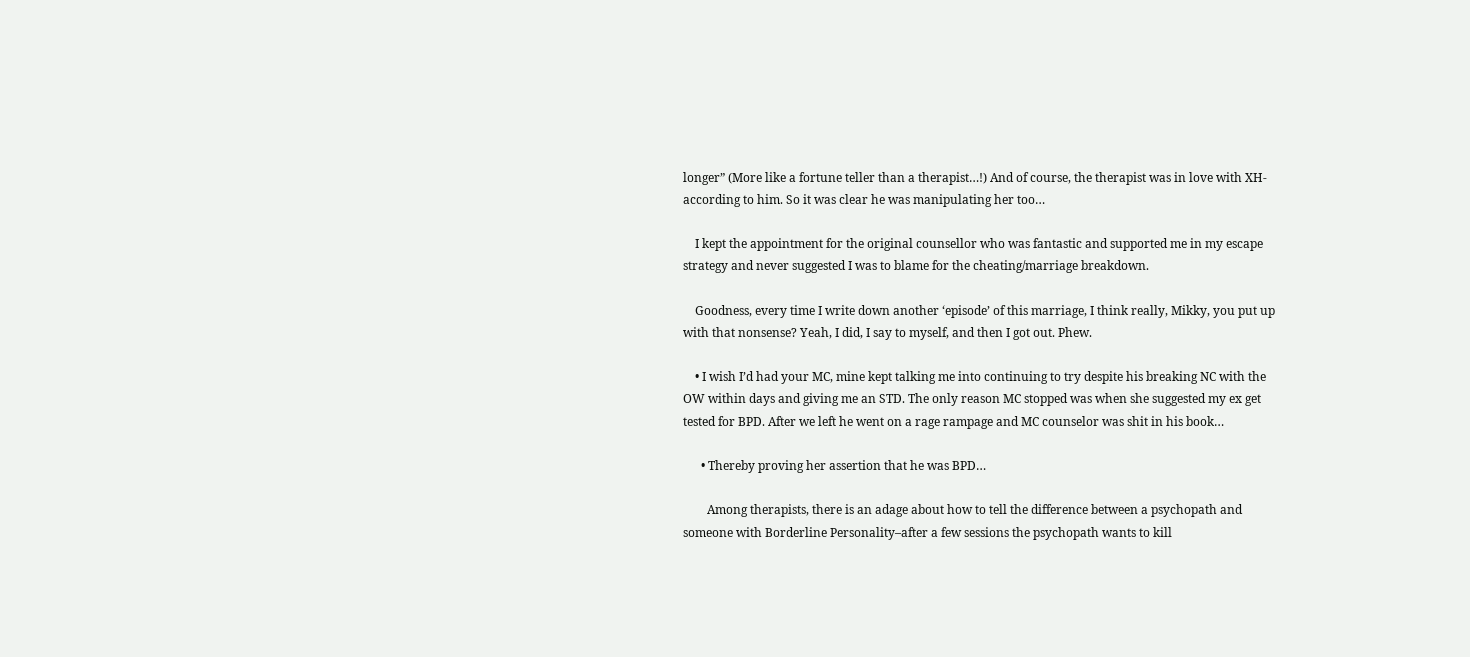longer” (More like a fortune teller than a therapist…!) And of course, the therapist was in love with XH-according to him. So it was clear he was manipulating her too…

    I kept the appointment for the original counsellor who was fantastic and supported me in my escape strategy and never suggested I was to blame for the cheating/marriage breakdown.

    Goodness, every time I write down another ‘episode’ of this marriage, I think really, Mikky, you put up with that nonsense? Yeah, I did, I say to myself, and then I got out. Phew.

    • I wish I’d had your MC, mine kept talking me into continuing to try despite his breaking NC with the OW within days and giving me an STD. The only reason MC stopped was when she suggested my ex get tested for BPD. After we left he went on a rage rampage and MC counselor was shit in his book…

      • Thereby proving her assertion that he was BPD…

        Among therapists, there is an adage about how to tell the difference between a psychopath and someone with Borderline Personality–after a few sessions the psychopath wants to kill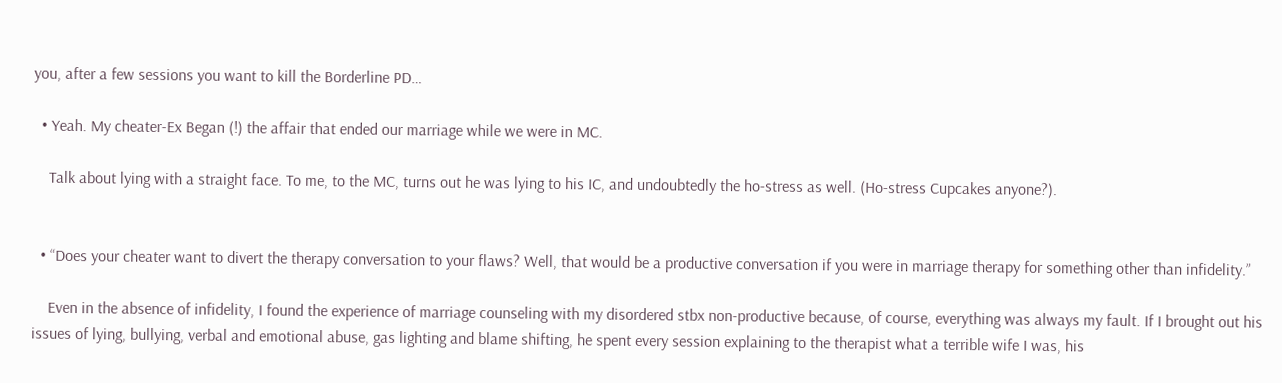you, after a few sessions you want to kill the Borderline PD…

  • Yeah. My cheater-Ex Began (!) the affair that ended our marriage while we were in MC.

    Talk about lying with a straight face. To me, to the MC, turns out he was lying to his IC, and undoubtedly the ho-stress as well. (Ho-stress Cupcakes anyone?).


  • “Does your cheater want to divert the therapy conversation to your flaws? Well, that would be a productive conversation if you were in marriage therapy for something other than infidelity.”

    Even in the absence of infidelity, I found the experience of marriage counseling with my disordered stbx non-productive because, of course, everything was always my fault. If I brought out his issues of lying, bullying, verbal and emotional abuse, gas lighting and blame shifting, he spent every session explaining to the therapist what a terrible wife I was, his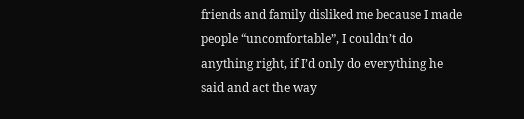friends and family disliked me because I made people “uncomfortable”, I couldn’t do anything right, if I’d only do everything he said and act the way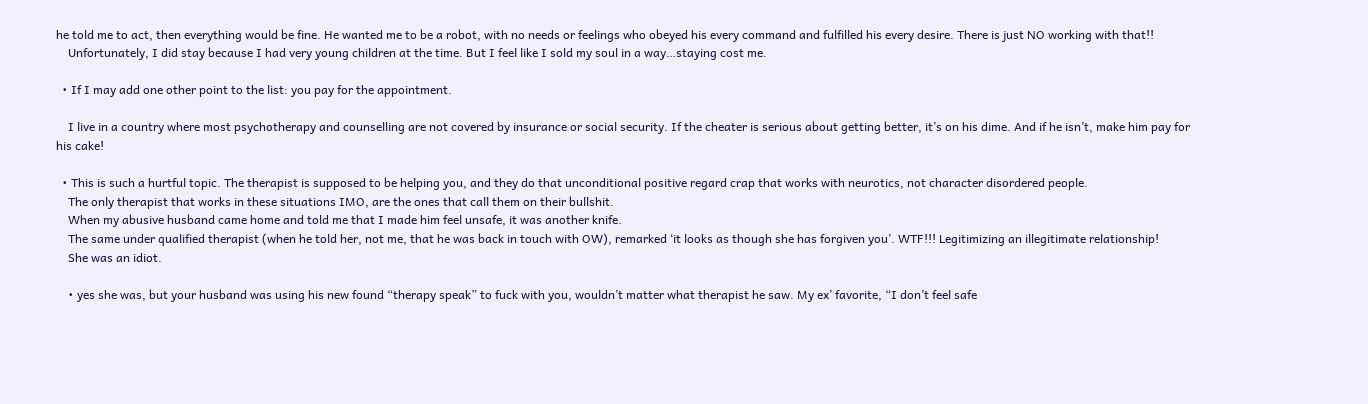he told me to act, then everything would be fine. He wanted me to be a robot, with no needs or feelings who obeyed his every command and fulfilled his every desire. There is just NO working with that!!
    Unfortunately, I did stay because I had very young children at the time. But I feel like I sold my soul in a way…staying cost me.

  • If I may add one other point to the list: you pay for the appointment.

    I live in a country where most psychotherapy and counselling are not covered by insurance or social security. If the cheater is serious about getting better, it’s on his dime. And if he isn’t, make him pay for his cake!

  • This is such a hurtful topic. The therapist is supposed to be helping you, and they do that unconditional positive regard crap that works with neurotics, not character disordered people.
    The only therapist that works in these situations IMO, are the ones that call them on their bullshit.
    When my abusive husband came home and told me that I made him feel unsafe, it was another knife.
    The same under qualified therapist (when he told her, not me, that he was back in touch with OW), remarked ‘it looks as though she has forgiven you’. WTF!!! Legitimizing an illegitimate relationship!
    She was an idiot.

    • yes she was, but your husband was using his new found “therapy speak” to fuck with you, wouldn’t matter what therapist he saw. My ex’ favorite, “I don’t feel safe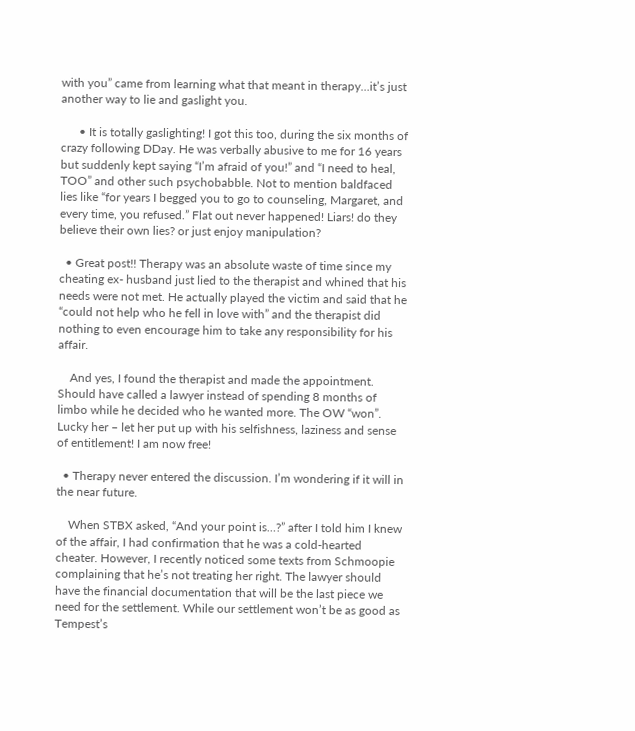with you” came from learning what that meant in therapy…it’s just another way to lie and gaslight you.

      • It is totally gaslighting! I got this too, during the six months of crazy following DDay. He was verbally abusive to me for 16 years but suddenly kept saying “I’m afraid of you!” and “I need to heal, TOO” and other such psychobabble. Not to mention baldfaced lies like “for years I begged you to go to counseling, Margaret, and every time, you refused.” Flat out never happened! Liars! do they believe their own lies? or just enjoy manipulation?

  • Great post!! Therapy was an absolute waste of time since my cheating ex- husband just lied to the therapist and whined that his needs were not met. He actually played the victim and said that he “could not help who he fell in love with” and the therapist did nothing to even encourage him to take any responsibility for his affair.

    And yes, I found the therapist and made the appointment. Should have called a lawyer instead of spending 8 months of limbo while he decided who he wanted more. The OW “won”. Lucky her – let her put up with his selfishness, laziness and sense of entitlement! I am now free!

  • Therapy never entered the discussion. I’m wondering if it will in the near future.

    When STBX asked, “And your point is…?” after I told him I knew of the affair, I had confirmation that he was a cold-hearted cheater. However, I recently noticed some texts from Schmoopie complaining that he’s not treating her right. The lawyer should have the financial documentation that will be the last piece we need for the settlement. While our settlement won’t be as good as Tempest’s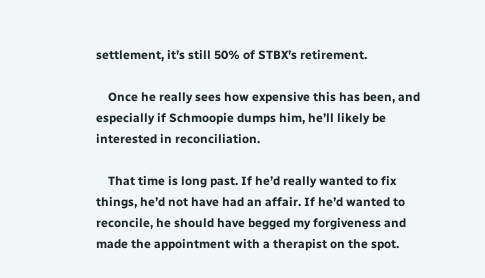settlement, it’s still 50% of STBX’s retirement.

    Once he really sees how expensive this has been, and especially if Schmoopie dumps him, he’ll likely be interested in reconciliation.

    That time is long past. If he’d really wanted to fix things, he’d not have had an affair. If he’d wanted to reconcile, he should have begged my forgiveness and made the appointment with a therapist on the spot.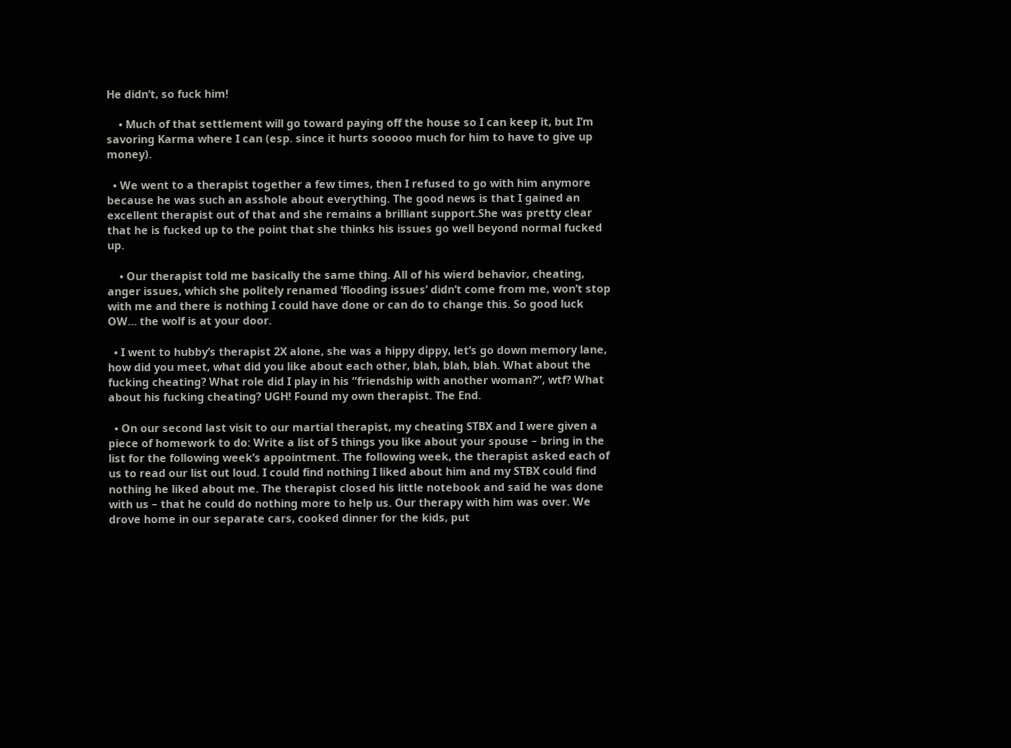He didn’t, so fuck him!

    • Much of that settlement will go toward paying off the house so I can keep it, but I’m savoring Karma where I can (esp. since it hurts sooooo much for him to have to give up money).

  • We went to a therapist together a few times, then I refused to go with him anymore because he was such an asshole about everything. The good news is that I gained an excellent therapist out of that and she remains a brilliant support.She was pretty clear that he is fucked up to the point that she thinks his issues go well beyond normal fucked up.

    • Our therapist told me basically the same thing. All of his wierd behavior, cheating, anger issues, which she politely renamed ‘flooding issues’ didn’t come from me, won’t stop with me and there is nothing I could have done or can do to change this. So good luck OW… the wolf is at your door.

  • I went to hubby’s therapist 2X alone, she was a hippy dippy, let’s go down memory lane, how did you meet, what did you like about each other, blah, blah, blah. What about the fucking cheating? What role did I play in his “friendship with another woman?”, wtf? What about his fucking cheating? UGH! Found my own therapist. The End.

  • On our second last visit to our martial therapist, my cheating STBX and I were given a piece of homework to do: Write a list of 5 things you like about your spouse – bring in the list for the following week’s appointment. The following week, the therapist asked each of us to read our list out loud. I could find nothing I liked about him and my STBX could find nothing he liked about me. The therapist closed his little notebook and said he was done with us – that he could do nothing more to help us. Our therapy with him was over. We drove home in our separate cars, cooked dinner for the kids, put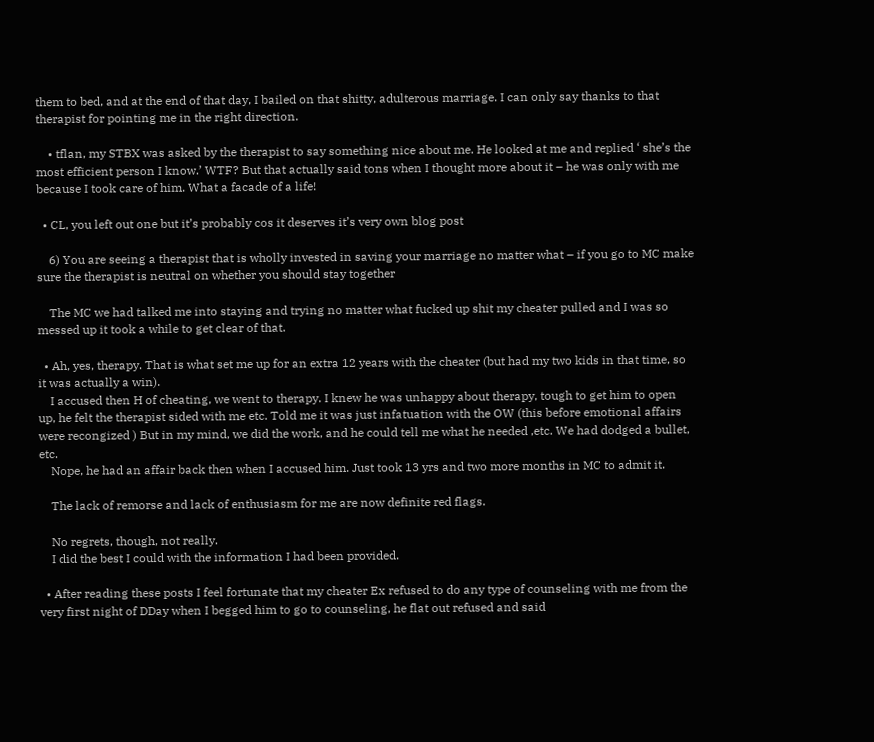them to bed, and at the end of that day, I bailed on that shitty, adulterous marriage. I can only say thanks to that therapist for pointing me in the right direction.

    • tflan, my STBX was asked by the therapist to say something nice about me. He looked at me and replied ‘ she’s the most efficient person I know.’ WTF? But that actually said tons when I thought more about it – he was only with me because I took care of him. What a facade of a life!

  • CL, you left out one but it’s probably cos it deserves it’s very own blog post

    6) You are seeing a therapist that is wholly invested in saving your marriage no matter what – if you go to MC make sure the therapist is neutral on whether you should stay together

    The MC we had talked me into staying and trying no matter what fucked up shit my cheater pulled and I was so messed up it took a while to get clear of that.

  • Ah, yes, therapy. That is what set me up for an extra 12 years with the cheater (but had my two kids in that time, so it was actually a win).
    I accused then H of cheating, we went to therapy. I knew he was unhappy about therapy, tough to get him to open up, he felt the therapist sided with me etc. Told me it was just infatuation with the OW (this before emotional affairs were recongized ) But in my mind, we did the work, and he could tell me what he needed ,etc. We had dodged a bullet, etc.
    Nope, he had an affair back then when I accused him. Just took 13 yrs and two more months in MC to admit it.

    The lack of remorse and lack of enthusiasm for me are now definite red flags.

    No regrets, though, not really.
    I did the best I could with the information I had been provided.

  • After reading these posts I feel fortunate that my cheater Ex refused to do any type of counseling with me from the very first night of DDay when I begged him to go to counseling, he flat out refused and said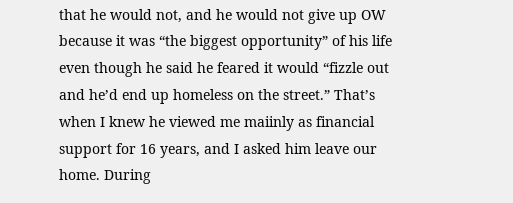that he would not, and he would not give up OW because it was “the biggest opportunity” of his life even though he said he feared it would “fizzle out and he’d end up homeless on the street.” That’s when I knew he viewed me maiinly as financial support for 16 years, and I asked him leave our home. During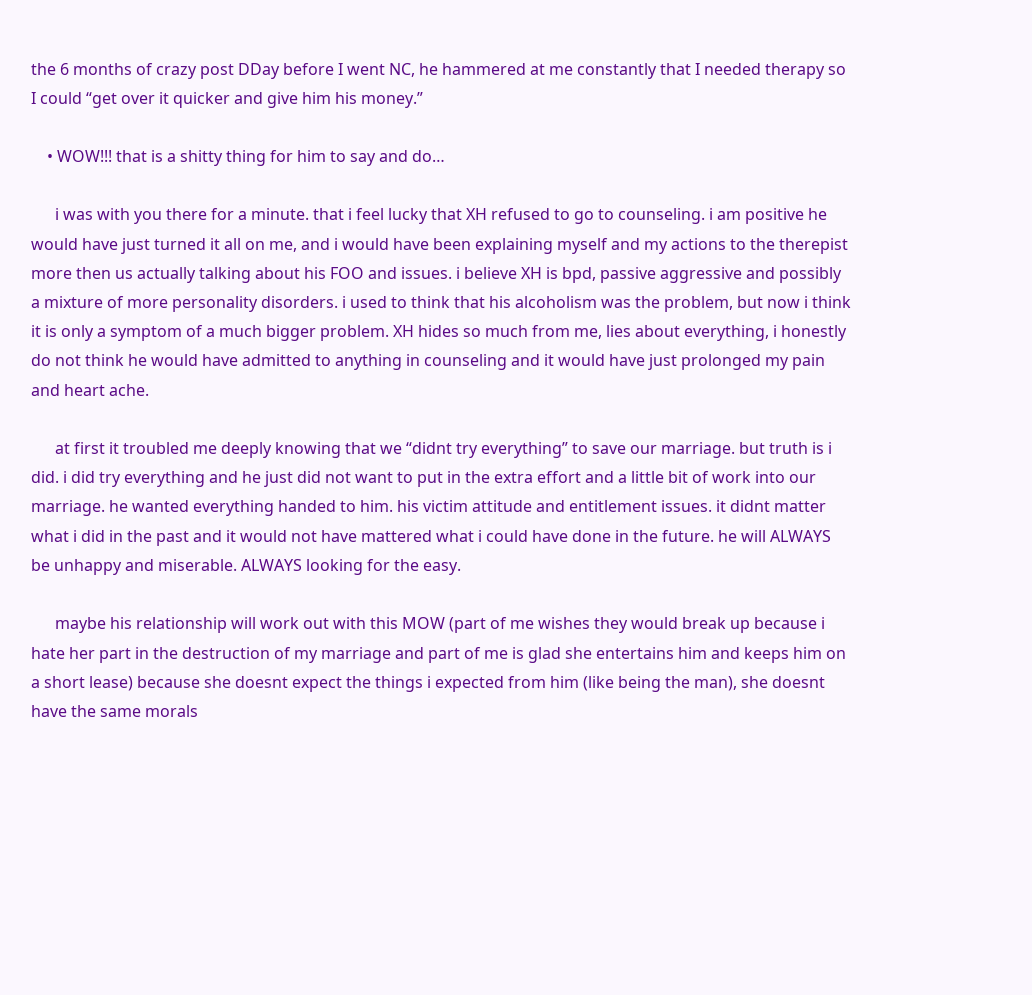the 6 months of crazy post DDay before I went NC, he hammered at me constantly that I needed therapy so I could “get over it quicker and give him his money.”

    • WOW!!! that is a shitty thing for him to say and do…

      i was with you there for a minute. that i feel lucky that XH refused to go to counseling. i am positive he would have just turned it all on me, and i would have been explaining myself and my actions to the therepist more then us actually talking about his FOO and issues. i believe XH is bpd, passive aggressive and possibly a mixture of more personality disorders. i used to think that his alcoholism was the problem, but now i think it is only a symptom of a much bigger problem. XH hides so much from me, lies about everything, i honestly do not think he would have admitted to anything in counseling and it would have just prolonged my pain and heart ache.

      at first it troubled me deeply knowing that we “didnt try everything” to save our marriage. but truth is i did. i did try everything and he just did not want to put in the extra effort and a little bit of work into our marriage. he wanted everything handed to him. his victim attitude and entitlement issues. it didnt matter what i did in the past and it would not have mattered what i could have done in the future. he will ALWAYS be unhappy and miserable. ALWAYS looking for the easy.

      maybe his relationship will work out with this MOW (part of me wishes they would break up because i hate her part in the destruction of my marriage and part of me is glad she entertains him and keeps him on a short lease) because she doesnt expect the things i expected from him (like being the man), she doesnt have the same morals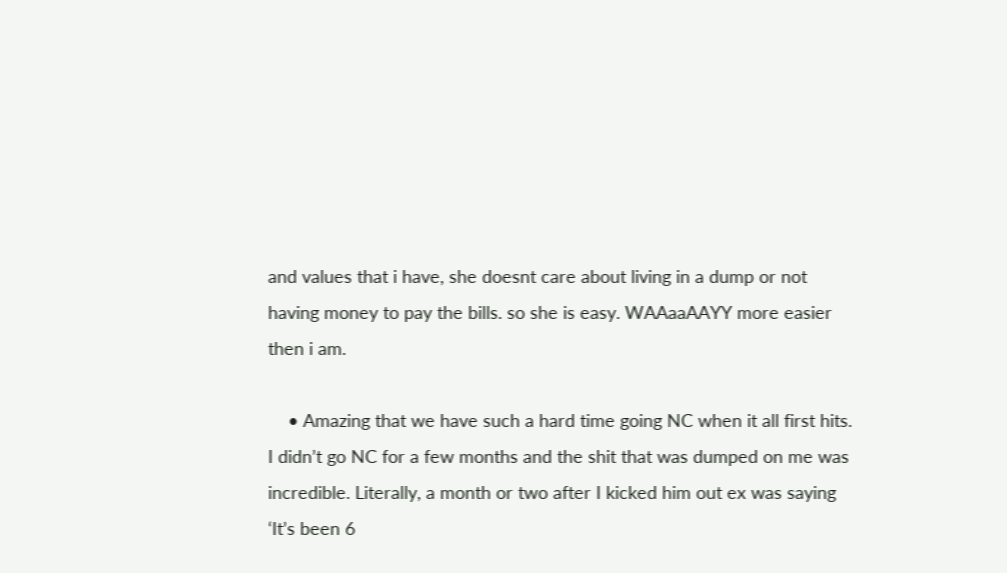and values that i have, she doesnt care about living in a dump or not having money to pay the bills. so she is easy. WAAaaAAYY more easier then i am.

    • Amazing that we have such a hard time going NC when it all first hits. I didn’t go NC for a few months and the shit that was dumped on me was incredible. Literally, a month or two after I kicked him out ex was saying ‘It’s been 6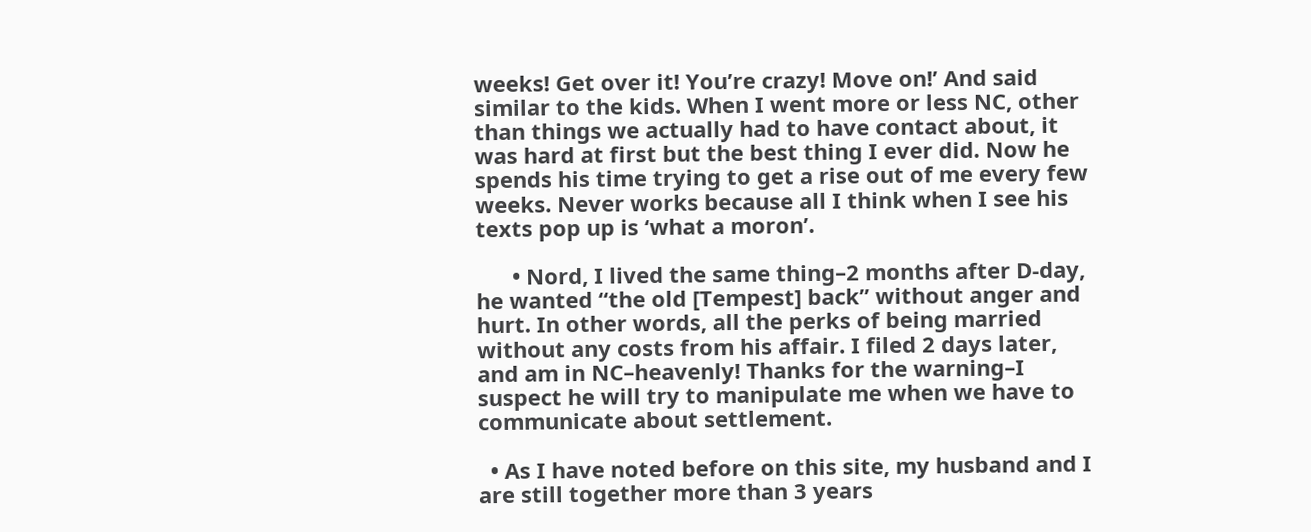weeks! Get over it! You’re crazy! Move on!’ And said similar to the kids. When I went more or less NC, other than things we actually had to have contact about, it was hard at first but the best thing I ever did. Now he spends his time trying to get a rise out of me every few weeks. Never works because all I think when I see his texts pop up is ‘what a moron’.

      • Nord, I lived the same thing–2 months after D-day, he wanted “the old [Tempest] back” without anger and hurt. In other words, all the perks of being married without any costs from his affair. I filed 2 days later, and am in NC–heavenly! Thanks for the warning–I suspect he will try to manipulate me when we have to communicate about settlement.

  • As I have noted before on this site, my husband and I are still together more than 3 years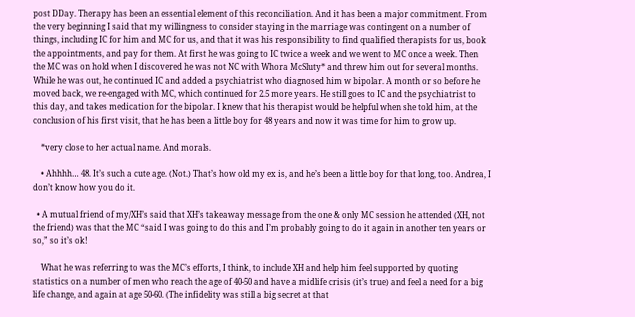post DDay. Therapy has been an essential element of this reconciliation. And it has been a major commitment. From the very beginning I said that my willingness to consider staying in the marriage was contingent on a number of things, including IC for him and MC for us, and that it was his responsibility to find qualified therapists for us, book the appointments, and pay for them. At first he was going to IC twice a week and we went to MC once a week. Then the MC was on hold when I discovered he was not NC with Whora McSluty* and threw him out for several months. While he was out, he continued IC and added a psychiatrist who diagnosed him w bipolar. A month or so before he moved back, we re-engaged with MC, which continued for 2.5 more years. He still goes to IC and the psychiatrist to this day, and takes medication for the bipolar. I knew that his therapist would be helpful when she told him, at the conclusion of his first visit, that he has been a little boy for 48 years and now it was time for him to grow up.

    *very close to her actual name. And morals.

    • Ahhhh… 48. It’s such a cute age. (Not.) That’s how old my ex is, and he’s been a little boy for that long, too. Andrea, I don’t know how you do it.

  • A mutual friend of my/XH’s said that XH’s takeaway message from the one & only MC session he attended (XH, not the friend) was that the MC “said I was going to do this and I’m probably going to do it again in another ten years or so,” so it’s ok!

    What he was referring to was the MC’s efforts, I think, to include XH and help him feel supported by quoting statistics on a number of men who reach the age of 40-50 and have a midlife crisis (it’s true) and feel a need for a big life change, and again at age 50-60. (The infidelity was still a big secret at that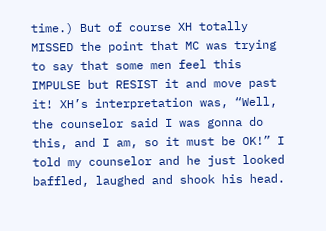time.) But of course XH totally MISSED the point that MC was trying to say that some men feel this IMPULSE but RESIST it and move past it! XH’s interpretation was, “Well, the counselor said I was gonna do this, and I am, so it must be OK!” I told my counselor and he just looked baffled, laughed and shook his head.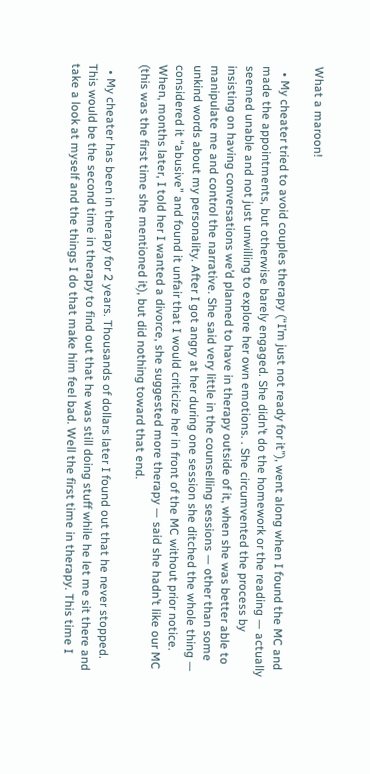What a maroon!

  • My cheater tried to avoid couples therapy (“I’m just not ready for it”), went along when I found the MC and made the appointments, but otherwise barely engaged. She didn’t do the homework or the reading — actually seemed unable and not just unwilling to explore her own emotions. . She circumvented the process by insisting on having conversations we’d planned to have in therapy outside of it, when she was better able to manipulate me and control the narrative. She said very little in the counselling sessions — other than some unkind words about my personality. After I got angry at her during one session she ditched the whole thing — considered it “abusive” and found it unfair that I would criticize her in front of the MC without prior notice. When, months later, I told her I wanted a divorce, she suggested more therapy — said she hadn’t like our MC (this was the first time she mentioned it), but did nothing toward that end.

  • My cheater has been in therapy for 2 years. Thousands of dollars later I found out that he never stopped. This would be the second time in therapy to find out that he was still doing stuff while he let me sit there and take a look at myself and the things I do that make him feel bad. Well the first time in therapy. This time I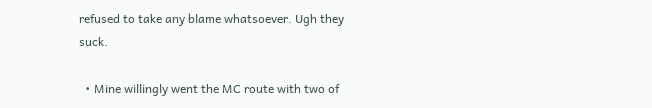refused to take any blame whatsoever. Ugh they suck.

  • Mine willingly went the MC route with two of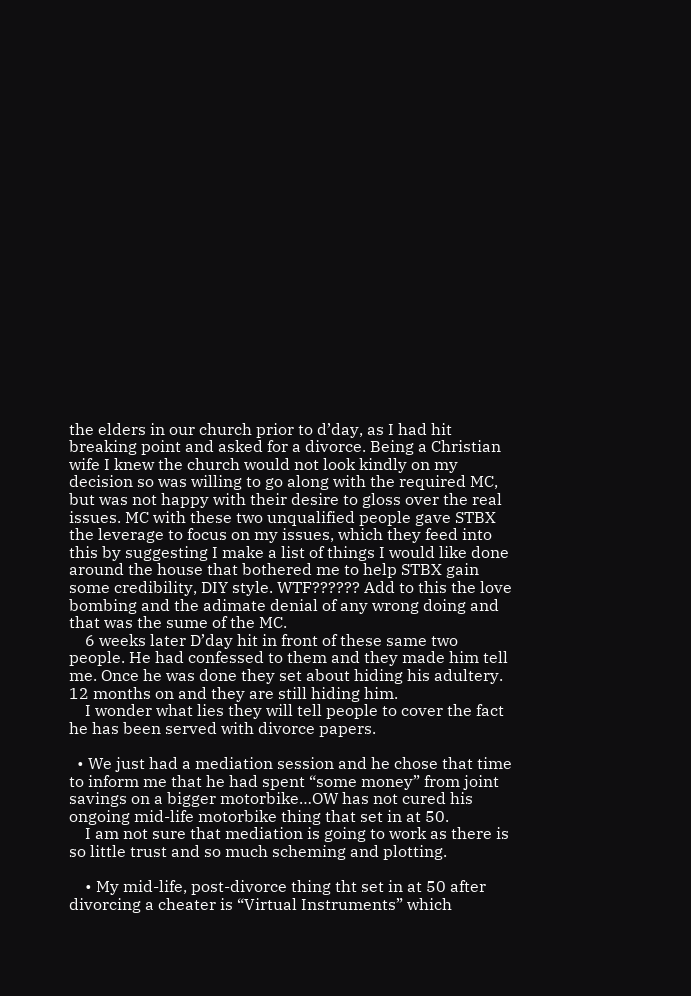the elders in our church prior to d’day, as I had hit breaking point and asked for a divorce. Being a Christian wife I knew the church would not look kindly on my decision so was willing to go along with the required MC, but was not happy with their desire to gloss over the real issues. MC with these two unqualified people gave STBX the leverage to focus on my issues, which they feed into this by suggesting I make a list of things I would like done around the house that bothered me to help STBX gain some credibility, DIY style. WTF?????? Add to this the love bombing and the adimate denial of any wrong doing and that was the sume of the MC.
    6 weeks later D’day hit in front of these same two people. He had confessed to them and they made him tell me. Once he was done they set about hiding his adultery. 12 months on and they are still hiding him.
    I wonder what lies they will tell people to cover the fact he has been served with divorce papers.

  • We just had a mediation session and he chose that time to inform me that he had spent “some money” from joint savings on a bigger motorbike…OW has not cured his ongoing mid-life motorbike thing that set in at 50.
    I am not sure that mediation is going to work as there is so little trust and so much scheming and plotting.

    • My mid-life, post-divorce thing tht set in at 50 after divorcing a cheater is “Virtual Instruments” which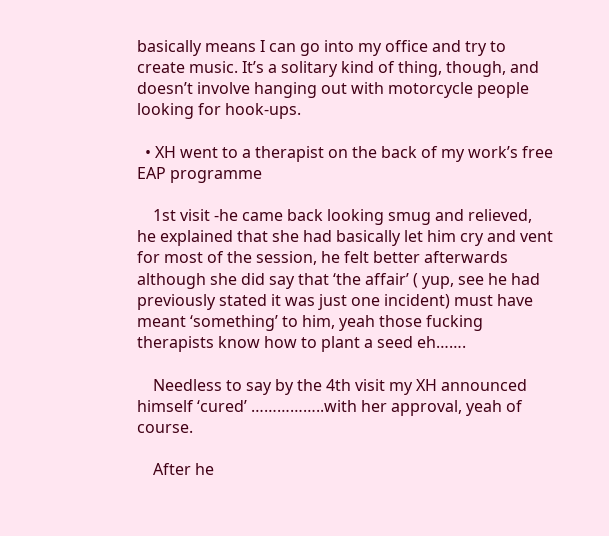basically means I can go into my office and try to create music. It’s a solitary kind of thing, though, and doesn’t involve hanging out with motorcycle people looking for hook-ups.

  • XH went to a therapist on the back of my work’s free EAP programme

    1st visit -he came back looking smug and relieved, he explained that she had basically let him cry and vent for most of the session, he felt better afterwards although she did say that ‘the affair’ ( yup, see he had previously stated it was just one incident) must have meant ‘something’ to him, yeah those fucking therapists know how to plant a seed eh…….

    Needless to say by the 4th visit my XH announced himself ‘cured’ ……………..with her approval, yeah of course.

    After he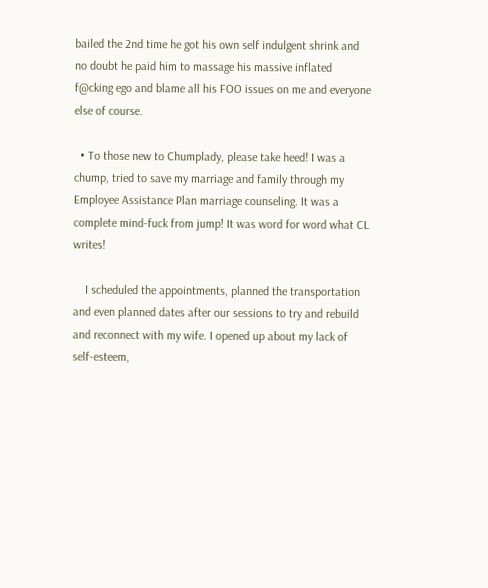bailed the 2nd time he got his own self indulgent shrink and no doubt he paid him to massage his massive inflated f@cking ego and blame all his FOO issues on me and everyone else of course.

  • To those new to Chumplady, please take heed! I was a chump, tried to save my marriage and family through my Employee Assistance Plan marriage counseling. It was a complete mind-fuck from jump! It was word for word what CL writes!

    I scheduled the appointments, planned the transportation and even planned dates after our sessions to try and rebuild and reconnect with my wife. I opened up about my lack of self-esteem,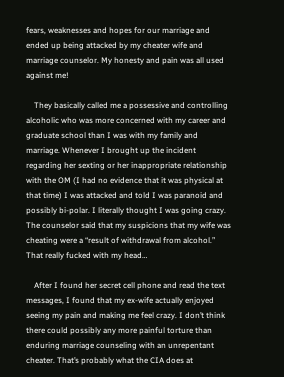fears, weaknesses and hopes for our marriage and ended up being attacked by my cheater wife and marriage counselor. My honesty and pain was all used against me!

    They basically called me a possessive and controlling alcoholic who was more concerned with my career and graduate school than I was with my family and marriage. Whenever I brought up the incident regarding her sexting or her inappropriate relationship with the OM (I had no evidence that it was physical at that time) I was attacked and told I was paranoid and possibly bi-polar. I literally thought I was going crazy. The counselor said that my suspicions that my wife was cheating were a “result of withdrawal from alcohol.” That really fucked with my head…

    After I found her secret cell phone and read the text messages, I found that my ex-wife actually enjoyed seeing my pain and making me feel crazy. I don’t think there could possibly any more painful torture than enduring marriage counseling with an unrepentant cheater. That’s probably what the CIA does at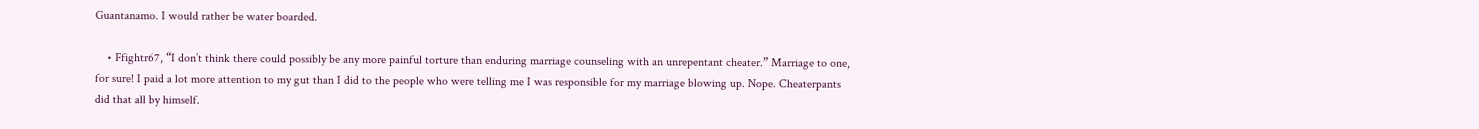Guantanamo. I would rather be water boarded.

    • Ffightr67, “I don’t think there could possibly be any more painful torture than enduring marriage counseling with an unrepentant cheater.” Marriage to one, for sure! I paid a lot more attention to my gut than I did to the people who were telling me I was responsible for my marriage blowing up. Nope. Cheaterpants did that all by himself.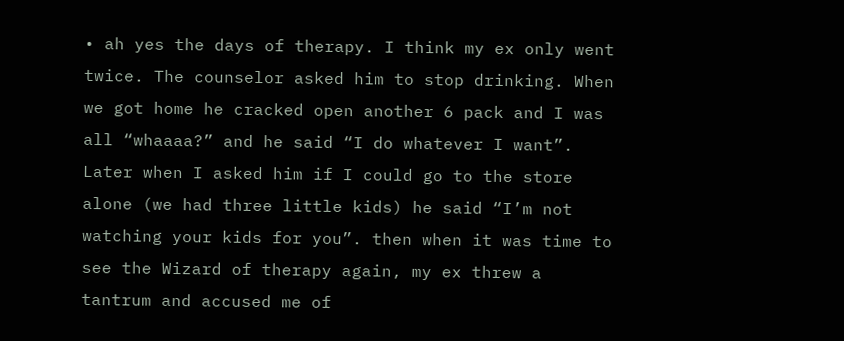• ah yes the days of therapy. I think my ex only went twice. The counselor asked him to stop drinking. When we got home he cracked open another 6 pack and I was all “whaaaa?” and he said “I do whatever I want”. Later when I asked him if I could go to the store alone (we had three little kids) he said “I’m not watching your kids for you”. then when it was time to see the Wizard of therapy again, my ex threw a tantrum and accused me of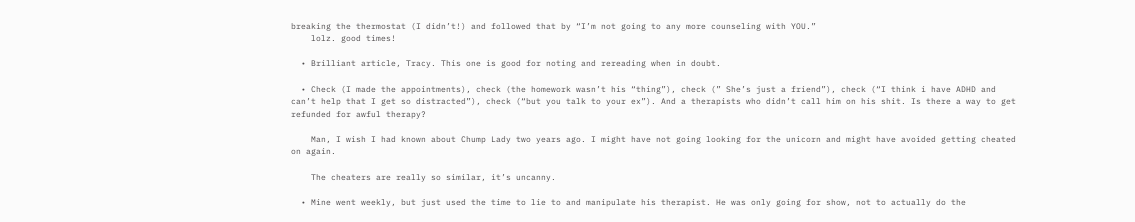breaking the thermostat (I didn’t!) and followed that by “I’m not going to any more counseling with YOU.”
    lolz. good times!

  • Brilliant article, Tracy. This one is good for noting and rereading when in doubt.

  • Check (I made the appointments), check (the homework wasn’t his “thing”), check (” She’s just a friend”), check (“I think i have ADHD and can’t help that I get so distracted”), check (“but you talk to your ex”). And a therapists who didn’t call him on his shit. Is there a way to get refunded for awful therapy?

    Man, I wish I had known about Chump Lady two years ago. I might have not going looking for the unicorn and might have avoided getting cheated on again.

    The cheaters are really so similar, it’s uncanny.

  • Mine went weekly, but just used the time to lie to and manipulate his therapist. He was only going for show, not to actually do the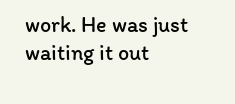work. He was just waiting it out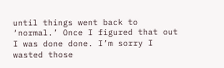until things went back to ‘normal.’ Once I figured that out I was done done. I’m sorry I wasted those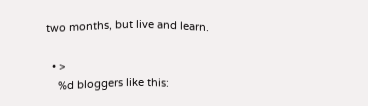two months, but live and learn.

  • >
    %d bloggers like this: